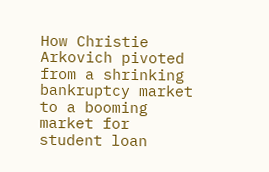How Christie Arkovich pivoted from a shrinking bankruptcy market to a booming market for student loan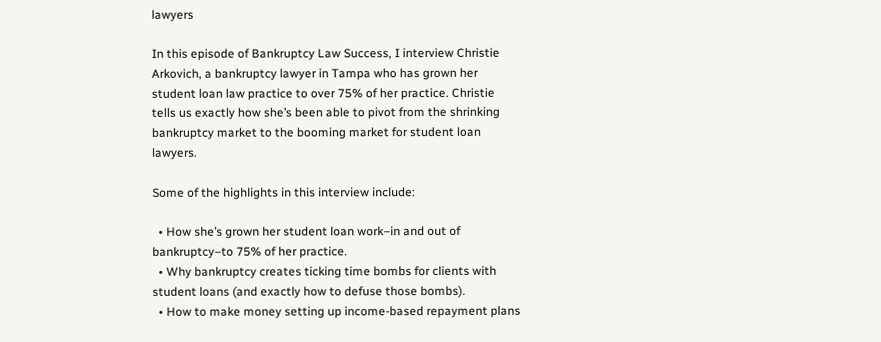lawyers

In this episode of Bankruptcy Law Success, I interview Christie Arkovich, a bankruptcy lawyer in Tampa who has grown her student loan law practice to over 75% of her practice. Christie tells us exactly how she’s been able to pivot from the shrinking bankruptcy market to the booming market for student loan lawyers.

Some of the highlights in this interview include:

  • How she’s grown her student loan work–in and out of bankruptcy–to 75% of her practice.
  • Why bankruptcy creates ticking time bombs for clients with student loans (and exactly how to defuse those bombs).
  • How to make money setting up income-based repayment plans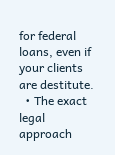for federal loans, even if your clients are destitute.
  • The exact legal approach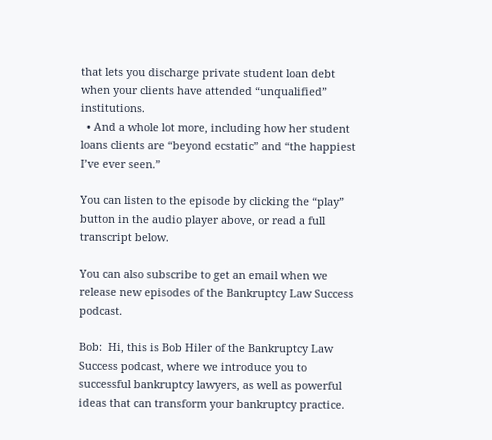that lets you discharge private student loan debt when your clients have attended “unqualified” institutions.
  • And a whole lot more, including how her student loans clients are “beyond ecstatic” and “the happiest I’ve ever seen.”

You can listen to the episode by clicking the “play” button in the audio player above, or read a full transcript below.

You can also subscribe to get an email when we release new episodes of the Bankruptcy Law Success podcast.

Bob:  Hi, this is Bob Hiler of the Bankruptcy Law Success podcast, where we introduce you to successful bankruptcy lawyers, as well as powerful ideas that can transform your bankruptcy practice.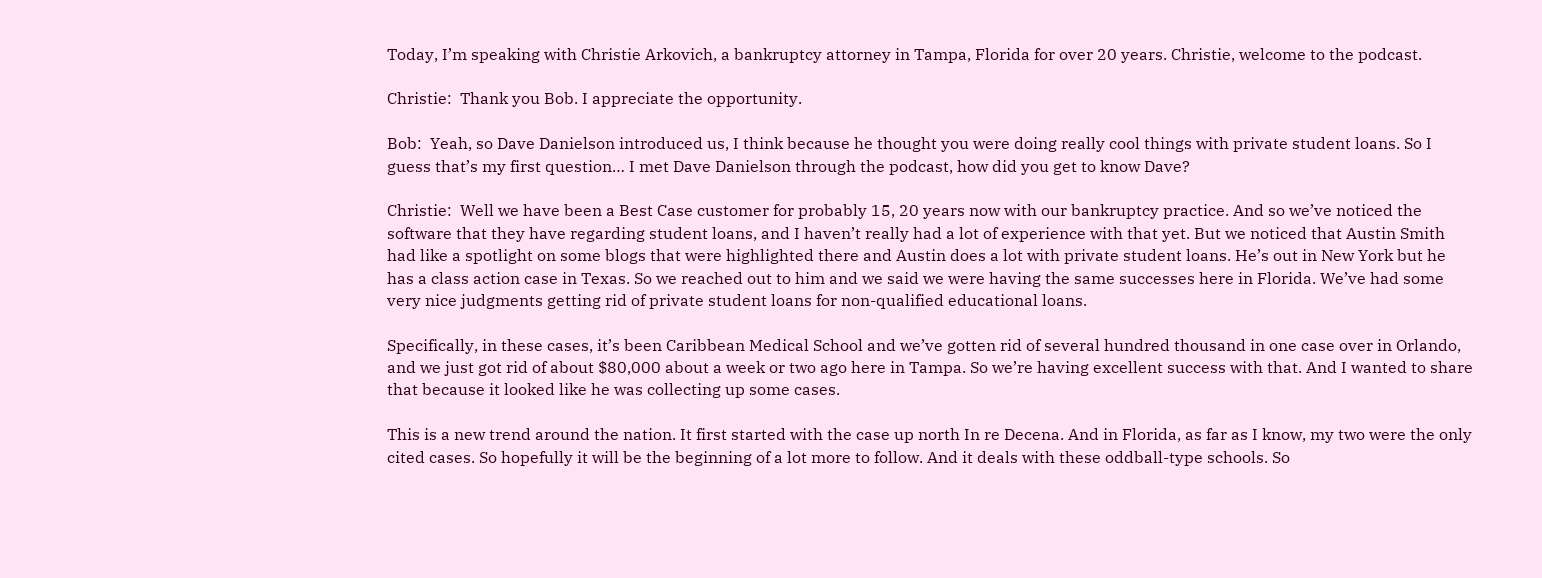Today, I’m speaking with Christie Arkovich, a bankruptcy attorney in Tampa, Florida for over 20 years. Christie, welcome to the podcast.

Christie:  Thank you Bob. I appreciate the opportunity.

Bob:  Yeah, so Dave Danielson introduced us, I think because he thought you were doing really cool things with private student loans. So I guess that’s my first question… I met Dave Danielson through the podcast, how did you get to know Dave?

Christie:  Well we have been a Best Case customer for probably 15, 20 years now with our bankruptcy practice. And so we’ve noticed the software that they have regarding student loans, and I haven’t really had a lot of experience with that yet. But we noticed that Austin Smith had like a spotlight on some blogs that were highlighted there and Austin does a lot with private student loans. He’s out in New York but he has a class action case in Texas. So we reached out to him and we said we were having the same successes here in Florida. We’ve had some very nice judgments getting rid of private student loans for non-qualified educational loans.

Specifically, in these cases, it’s been Caribbean Medical School and we’ve gotten rid of several hundred thousand in one case over in Orlando, and we just got rid of about $80,000 about a week or two ago here in Tampa. So we’re having excellent success with that. And I wanted to share that because it looked like he was collecting up some cases.

This is a new trend around the nation. It first started with the case up north In re Decena. And in Florida, as far as I know, my two were the only cited cases. So hopefully it will be the beginning of a lot more to follow. And it deals with these oddball-type schools. So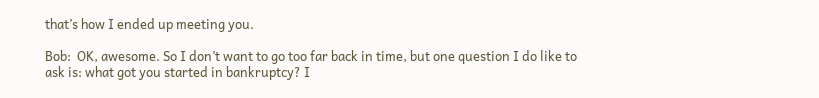that’s how I ended up meeting you.

Bob:  OK, awesome. So I don’t want to go too far back in time, but one question I do like to ask is: what got you started in bankruptcy? I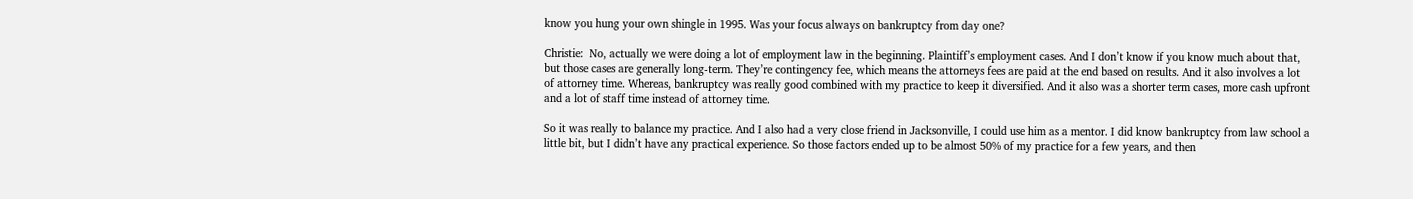know you hung your own shingle in 1995. Was your focus always on bankruptcy from day one?

Christie:  No, actually we were doing a lot of employment law in the beginning. Plaintiff’s employment cases. And I don’t know if you know much about that, but those cases are generally long-term. They’re contingency fee, which means the attorneys fees are paid at the end based on results. And it also involves a lot of attorney time. Whereas, bankruptcy was really good combined with my practice to keep it diversified. And it also was a shorter term cases, more cash upfront and a lot of staff time instead of attorney time.

So it was really to balance my practice. And I also had a very close friend in Jacksonville, I could use him as a mentor. I did know bankruptcy from law school a little bit, but I didn’t have any practical experience. So those factors ended up to be almost 50% of my practice for a few years, and then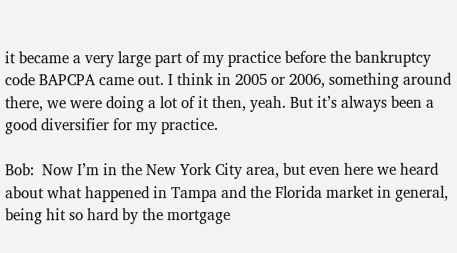it became a very large part of my practice before the bankruptcy code BAPCPA came out. I think in 2005 or 2006, something around there, we were doing a lot of it then, yeah. But it’s always been a good diversifier for my practice.

Bob:  Now I’m in the New York City area, but even here we heard about what happened in Tampa and the Florida market in general, being hit so hard by the mortgage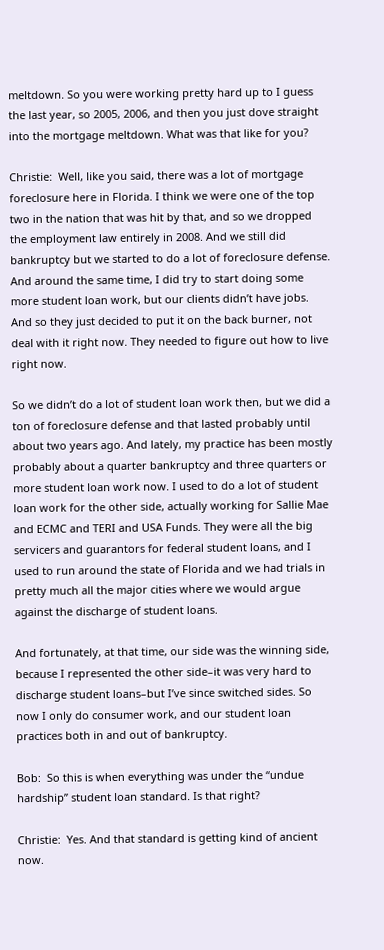meltdown. So you were working pretty hard up to I guess the last year, so 2005, 2006, and then you just dove straight into the mortgage meltdown. What was that like for you?

Christie:  Well, like you said, there was a lot of mortgage foreclosure here in Florida. I think we were one of the top two in the nation that was hit by that, and so we dropped the employment law entirely in 2008. And we still did bankruptcy but we started to do a lot of foreclosure defense. And around the same time, I did try to start doing some more student loan work, but our clients didn’t have jobs. And so they just decided to put it on the back burner, not deal with it right now. They needed to figure out how to live right now.

So we didn’t do a lot of student loan work then, but we did a ton of foreclosure defense and that lasted probably until about two years ago. And lately, my practice has been mostly probably about a quarter bankruptcy and three quarters or more student loan work now. I used to do a lot of student loan work for the other side, actually working for Sallie Mae and ECMC and TERI and USA Funds. They were all the big servicers and guarantors for federal student loans, and I used to run around the state of Florida and we had trials in pretty much all the major cities where we would argue against the discharge of student loans.

And fortunately, at that time, our side was the winning side, because I represented the other side–it was very hard to discharge student loans–but I’ve since switched sides. So now I only do consumer work, and our student loan practices both in and out of bankruptcy.

Bob:  So this is when everything was under the “undue hardship” student loan standard. Is that right?

Christie:  Yes. And that standard is getting kind of ancient now.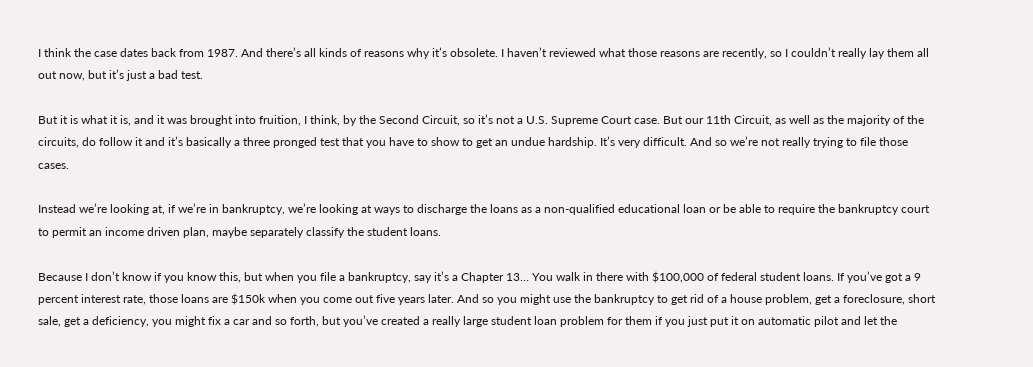I think the case dates back from 1987. And there’s all kinds of reasons why it’s obsolete. I haven’t reviewed what those reasons are recently, so I couldn’t really lay them all out now, but it’s just a bad test.

But it is what it is, and it was brought into fruition, I think, by the Second Circuit, so it’s not a U.S. Supreme Court case. But our 11th Circuit, as well as the majority of the circuits, do follow it and it’s basically a three pronged test that you have to show to get an undue hardship. It’s very difficult. And so we’re not really trying to file those cases.

Instead we’re looking at, if we’re in bankruptcy, we’re looking at ways to discharge the loans as a non-qualified educational loan or be able to require the bankruptcy court to permit an income driven plan, maybe separately classify the student loans.

Because I don’t know if you know this, but when you file a bankruptcy, say it’s a Chapter 13… You walk in there with $100,000 of federal student loans. If you’ve got a 9 percent interest rate, those loans are $150k when you come out five years later. And so you might use the bankruptcy to get rid of a house problem, get a foreclosure, short sale, get a deficiency, you might fix a car and so forth, but you’ve created a really large student loan problem for them if you just put it on automatic pilot and let the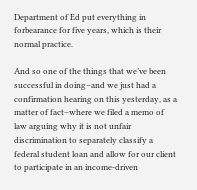Department of Ed put everything in forbearance for five years, which is their normal practice.

And so one of the things that we’ve been successful in doing–and we just had a confirmation hearing on this yesterday, as a matter of fact–where we filed a memo of law arguing why it is not unfair discrimination to separately classify a federal student loan and allow for our client to participate in an income-driven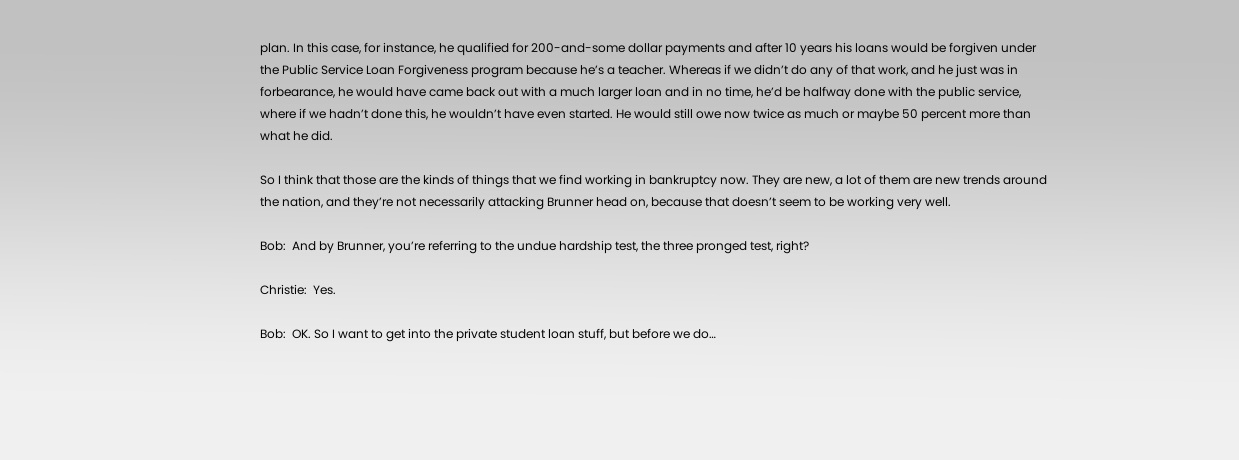plan. In this case, for instance, he qualified for 200-and-some dollar payments and after 10 years his loans would be forgiven under the Public Service Loan Forgiveness program because he’s a teacher. Whereas if we didn’t do any of that work, and he just was in forbearance, he would have came back out with a much larger loan and in no time, he’d be halfway done with the public service, where if we hadn’t done this, he wouldn’t have even started. He would still owe now twice as much or maybe 50 percent more than what he did.

So I think that those are the kinds of things that we find working in bankruptcy now. They are new, a lot of them are new trends around the nation, and they’re not necessarily attacking Brunner head on, because that doesn’t seem to be working very well.

Bob:  And by Brunner, you’re referring to the undue hardship test, the three pronged test, right?

Christie:  Yes.

Bob:  OK. So I want to get into the private student loan stuff, but before we do…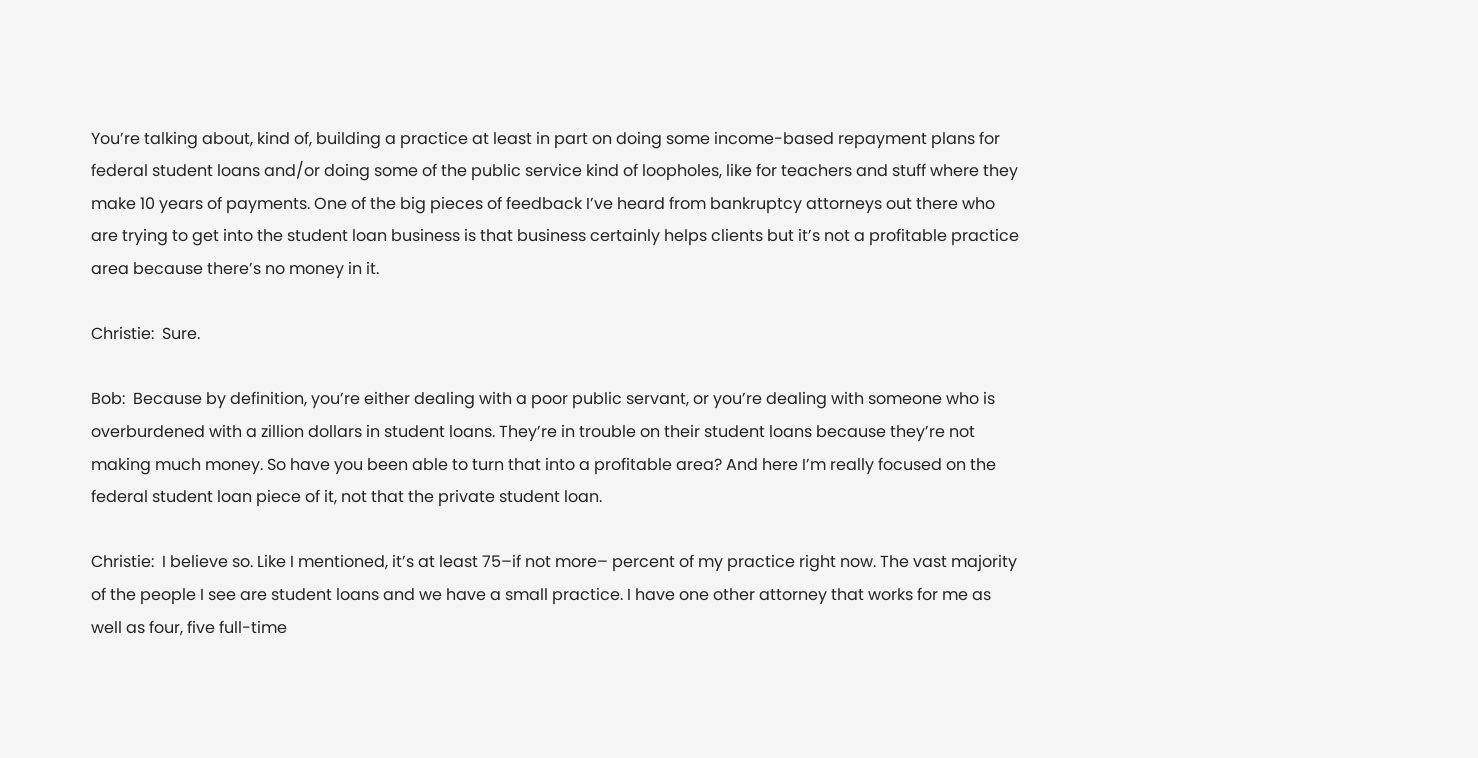You’re talking about, kind of, building a practice at least in part on doing some income-based repayment plans for federal student loans and/or doing some of the public service kind of loopholes, like for teachers and stuff where they make 10 years of payments. One of the big pieces of feedback I’ve heard from bankruptcy attorneys out there who are trying to get into the student loan business is that business certainly helps clients but it’s not a profitable practice area because there’s no money in it.

Christie:  Sure.

Bob:  Because by definition, you’re either dealing with a poor public servant, or you’re dealing with someone who is overburdened with a zillion dollars in student loans. They’re in trouble on their student loans because they’re not making much money. So have you been able to turn that into a profitable area? And here I’m really focused on the federal student loan piece of it, not that the private student loan.

Christie:  I believe so. Like I mentioned, it’s at least 75–if not more– percent of my practice right now. The vast majority of the people I see are student loans and we have a small practice. I have one other attorney that works for me as well as four, five full-time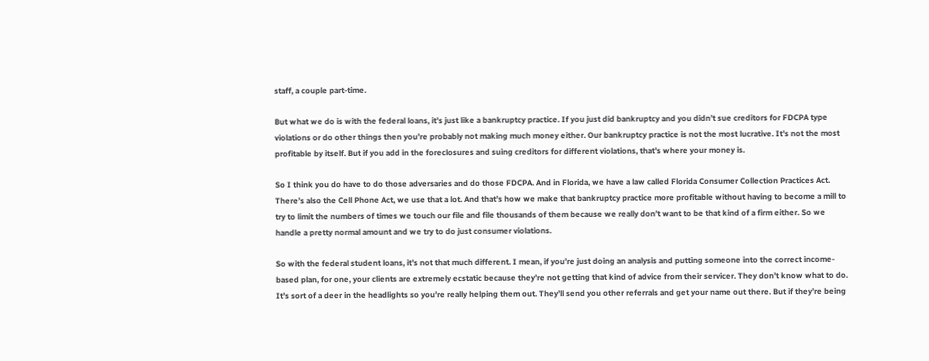staff, a couple part-time.

But what we do is with the federal loans, it’s just like a bankruptcy practice. If you just did bankruptcy and you didn’t sue creditors for FDCPA type violations or do other things then you’re probably not making much money either. Our bankruptcy practice is not the most lucrative. It’s not the most profitable by itself. But if you add in the foreclosures and suing creditors for different violations, that’s where your money is.

So I think you do have to do those adversaries and do those FDCPA. And in Florida, we have a law called Florida Consumer Collection Practices Act. There’s also the Cell Phone Act, we use that a lot. And that’s how we make that bankruptcy practice more profitable without having to become a mill to try to limit the numbers of times we touch our file and file thousands of them because we really don’t want to be that kind of a firm either. So we handle a pretty normal amount and we try to do just consumer violations.

So with the federal student loans, it’s not that much different. I mean, if you’re just doing an analysis and putting someone into the correct income-based plan, for one, your clients are extremely ecstatic because they’re not getting that kind of advice from their servicer. They don’t know what to do. It’s sort of a deer in the headlights so you’re really helping them out. They’ll send you other referrals and get your name out there. But if they’re being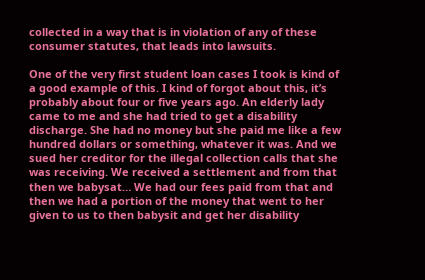collected in a way that is in violation of any of these consumer statutes, that leads into lawsuits.

One of the very first student loan cases I took is kind of a good example of this. I kind of forgot about this, it’s probably about four or five years ago. An elderly lady came to me and she had tried to get a disability discharge. She had no money but she paid me like a few hundred dollars or something, whatever it was. And we sued her creditor for the illegal collection calls that she was receiving. We received a settlement and from that then we babysat… We had our fees paid from that and then we had a portion of the money that went to her given to us to then babysit and get her disability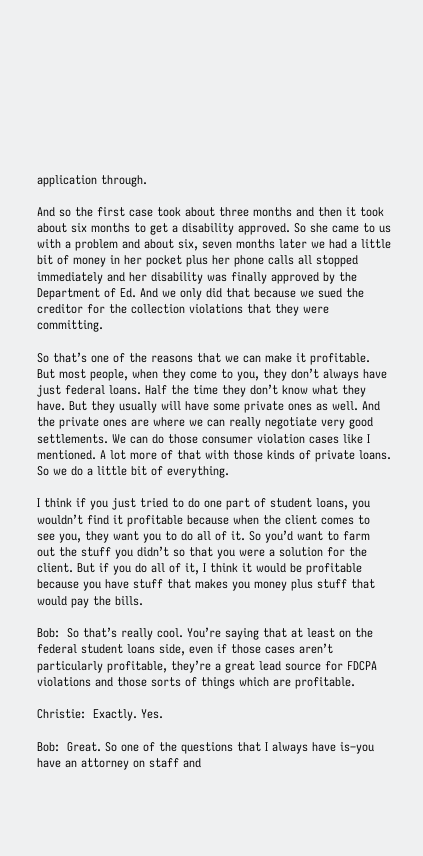application through.

And so the first case took about three months and then it took about six months to get a disability approved. So she came to us with a problem and about six, seven months later we had a little bit of money in her pocket plus her phone calls all stopped immediately and her disability was finally approved by the Department of Ed. And we only did that because we sued the creditor for the collection violations that they were committing.

So that’s one of the reasons that we can make it profitable. But most people, when they come to you, they don’t always have just federal loans. Half the time they don’t know what they have. But they usually will have some private ones as well. And the private ones are where we can really negotiate very good settlements. We can do those consumer violation cases like I mentioned. A lot more of that with those kinds of private loans. So we do a little bit of everything.

I think if you just tried to do one part of student loans, you wouldn’t find it profitable because when the client comes to see you, they want you to do all of it. So you’d want to farm out the stuff you didn’t so that you were a solution for the client. But if you do all of it, I think it would be profitable because you have stuff that makes you money plus stuff that would pay the bills.

Bob:  So that’s really cool. You’re saying that at least on the federal student loans side, even if those cases aren’t particularly profitable, they’re a great lead source for FDCPA violations and those sorts of things which are profitable.

Christie:  Exactly. Yes.

Bob:  Great. So one of the questions that I always have is–you have an attorney on staff and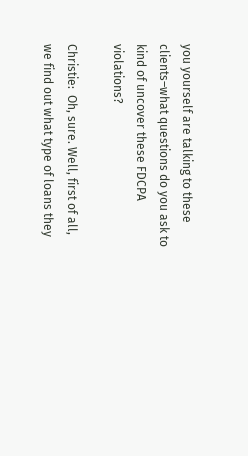you yourself are talking to these clients–what questions do you ask to kind of uncover these FDCPA violations?

Christie:  Oh, sure. Well, first of all, we find out what type of loans they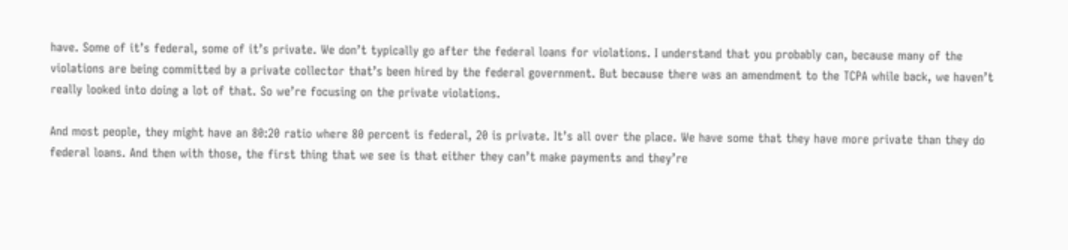have. Some of it’s federal, some of it’s private. We don’t typically go after the federal loans for violations. I understand that you probably can, because many of the violations are being committed by a private collector that’s been hired by the federal government. But because there was an amendment to the TCPA while back, we haven’t really looked into doing a lot of that. So we’re focusing on the private violations.

And most people, they might have an 80:20 ratio where 80 percent is federal, 20 is private. It’s all over the place. We have some that they have more private than they do federal loans. And then with those, the first thing that we see is that either they can’t make payments and they’re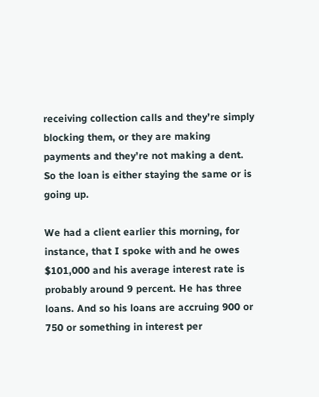receiving collection calls and they’re simply blocking them, or they are making payments and they’re not making a dent. So the loan is either staying the same or is going up.

We had a client earlier this morning, for instance, that I spoke with and he owes $101,000 and his average interest rate is probably around 9 percent. He has three loans. And so his loans are accruing 900 or 750 or something in interest per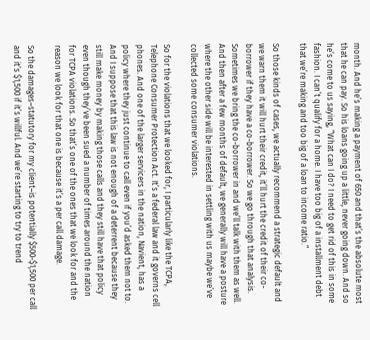month. And he’s making a payment of 650 and that’s the absolute most that he can pay. So his loans going up a little, never going down. And so he’s come to us saying, “What can I do? I need to get rid of this in some fashion. I can’t qualify for a home. I have too big of a installment debt that we’re making and too big of a loan to income ratio.”

So those kinds of cases, we actually recommend a strategic default and we warn them it will hurt their credit, it’ll hurt the credit of their co-borrower if they have a co-borrower. So we go through that analysis. Sometimes we bring the co-borrower in and we’ll talk with them as well. And then after a few months of default, we generally will have a posture where the other side will be interested in settling with us maybe we’ve collected some consumer violations.

So for the violations that we looked for, I particularly like the TCPA, Telephone Consumer Protection Act. It’s a federal law and it governs cell phones. And one of the larger servicers in the nation, Navient, has a policy where they just continue to call even if you’d asked them not to. And I suppose that this law is not enough of a deterrent because they still make money by making those calls and they still have that policy even though they’ve been sued a number of times around the nation for TCPA violations. So that’s one of the ones that we look for and the reason we look for that one is because it’s a per call damage.

So the damages–statutory for my client–is potentially $500-$1,500 per call and it’s $1,500 if it’s willful. And we’re starting to try to trend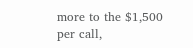more to the $1,500 per call,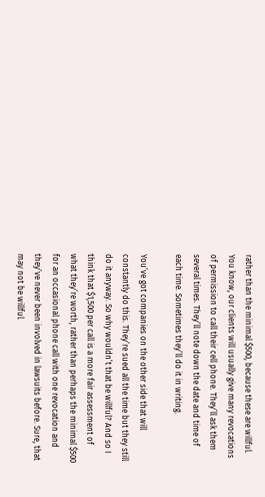rather than the minimal $500, because these are willful. You know, our clients will usually give many revocations of permission to call their cell phone. They’ll ask them several times. They’ll note down the date and time of each time. Sometimes they’ll do it in writing.

You’ve got companies on the other side that will constantly do this. They’re sued all the time but they still do it anyway. So why wouldn’t that be willful? And so I think that $1,500 per call is a more fair assessment of what they’re worth, rather than perhaps the minimal $500 for an occasional phone call with one revocation and they’ve never been involved in lawsuits before. Sure, that may not be willful.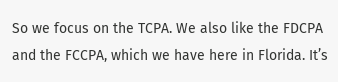So we focus on the TCPA. We also like the FDCPA and the FCCPA, which we have here in Florida. It’s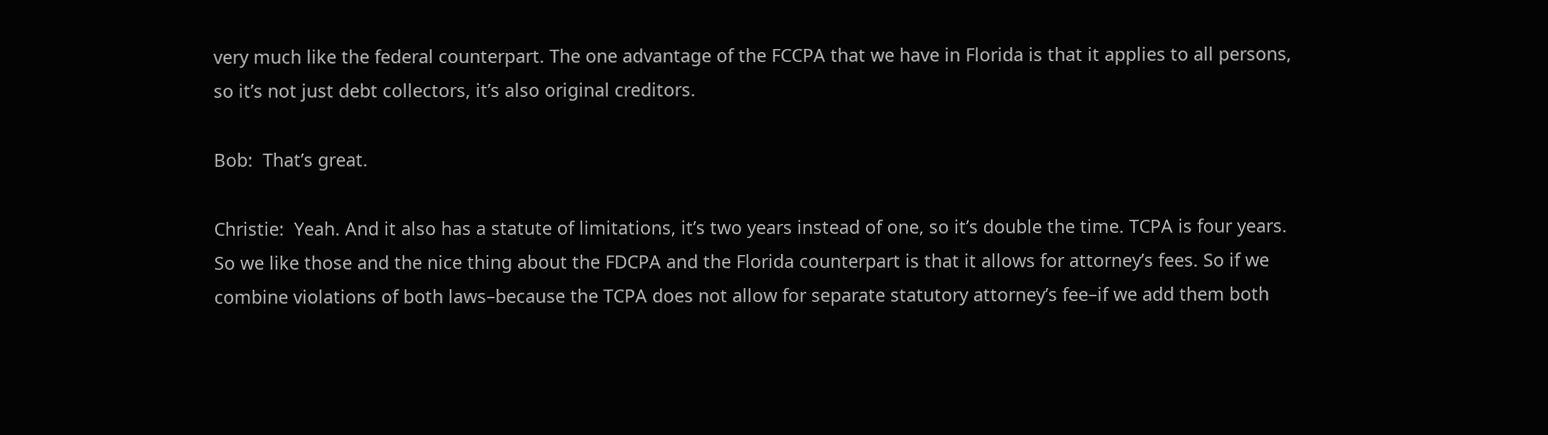very much like the federal counterpart. The one advantage of the FCCPA that we have in Florida is that it applies to all persons, so it’s not just debt collectors, it’s also original creditors.

Bob:  That’s great.

Christie:  Yeah. And it also has a statute of limitations, it’s two years instead of one, so it’s double the time. TCPA is four years. So we like those and the nice thing about the FDCPA and the Florida counterpart is that it allows for attorney’s fees. So if we combine violations of both laws–because the TCPA does not allow for separate statutory attorney’s fee–if we add them both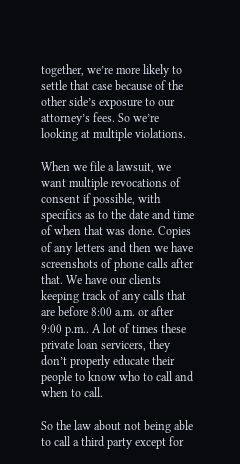together, we’re more likely to settle that case because of the other side’s exposure to our attorney’s fees. So we’re looking at multiple violations.

When we file a lawsuit, we want multiple revocations of consent if possible, with specifics as to the date and time of when that was done. Copies of any letters and then we have screenshots of phone calls after that. We have our clients keeping track of any calls that are before 8:00 a.m. or after 9:00 p.m.. A lot of times these private loan servicers, they don’t properly educate their people to know who to call and when to call.

So the law about not being able to call a third party except for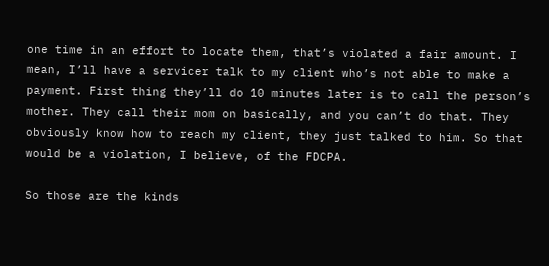one time in an effort to locate them, that’s violated a fair amount. I mean, I’ll have a servicer talk to my client who’s not able to make a payment. First thing they’ll do 10 minutes later is to call the person’s mother. They call their mom on basically, and you can’t do that. They obviously know how to reach my client, they just talked to him. So that would be a violation, I believe, of the FDCPA.

So those are the kinds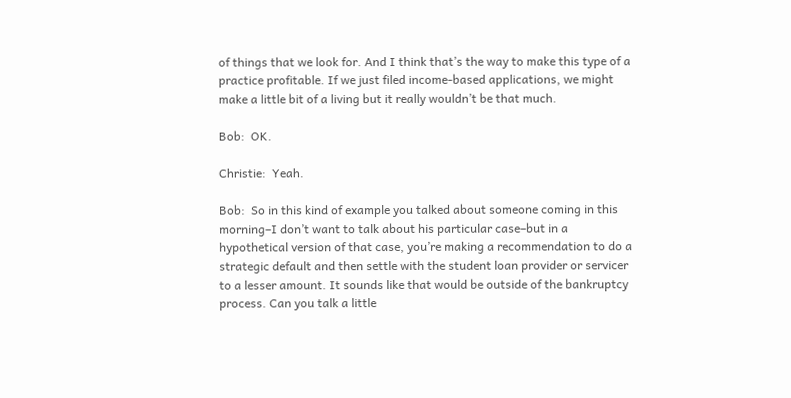of things that we look for. And I think that’s the way to make this type of a practice profitable. If we just filed income-based applications, we might make a little bit of a living but it really wouldn’t be that much.

Bob:  OK.

Christie:  Yeah.

Bob:  So in this kind of example you talked about someone coming in this morning–I don’t want to talk about his particular case–but in a hypothetical version of that case, you’re making a recommendation to do a strategic default and then settle with the student loan provider or servicer to a lesser amount. It sounds like that would be outside of the bankruptcy process. Can you talk a little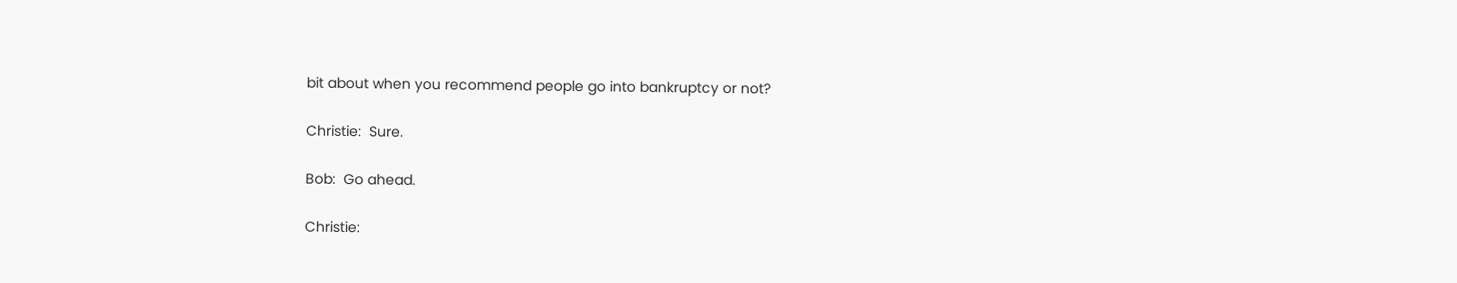bit about when you recommend people go into bankruptcy or not?

Christie:  Sure.

Bob:  Go ahead.

Christie: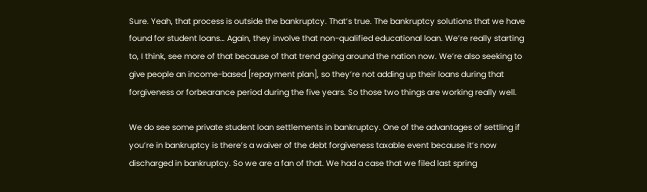Sure. Yeah, that process is outside the bankruptcy. That’s true. The bankruptcy solutions that we have found for student loans… Again, they involve that non-qualified educational loan. We’re really starting to, I think, see more of that because of that trend going around the nation now. We’re also seeking to give people an income-based [repayment plan], so they’re not adding up their loans during that forgiveness or forbearance period during the five years. So those two things are working really well.

We do see some private student loan settlements in bankruptcy. One of the advantages of settling if you’re in bankruptcy is there’s a waiver of the debt forgiveness taxable event because it’s now discharged in bankruptcy. So we are a fan of that. We had a case that we filed last spring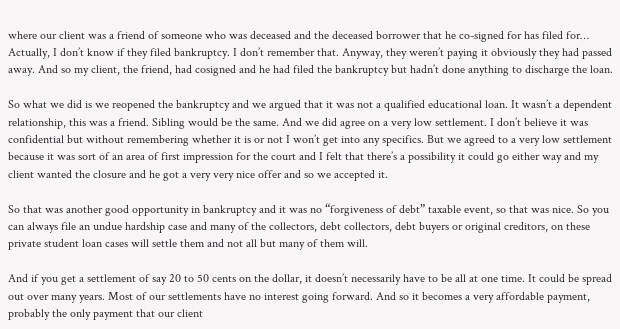where our client was a friend of someone who was deceased and the deceased borrower that he co-signed for has filed for… Actually, I don’t know if they filed bankruptcy. I don’t remember that. Anyway, they weren’t paying it obviously they had passed away. And so my client, the friend, had cosigned and he had filed the bankruptcy but hadn’t done anything to discharge the loan.

So what we did is we reopened the bankruptcy and we argued that it was not a qualified educational loan. It wasn’t a dependent relationship, this was a friend. Sibling would be the same. And we did agree on a very low settlement. I don’t believe it was confidential but without remembering whether it is or not I won’t get into any specifics. But we agreed to a very low settlement because it was sort of an area of first impression for the court and I felt that there’s a possibility it could go either way and my client wanted the closure and he got a very very nice offer and so we accepted it.

So that was another good opportunity in bankruptcy and it was no “forgiveness of debt” taxable event, so that was nice. So you can always file an undue hardship case and many of the collectors, debt collectors, debt buyers or original creditors, on these private student loan cases will settle them and not all but many of them will.

And if you get a settlement of say 20 to 50 cents on the dollar, it doesn’t necessarily have to be all at one time. It could be spread out over many years. Most of our settlements have no interest going forward. And so it becomes a very affordable payment, probably the only payment that our client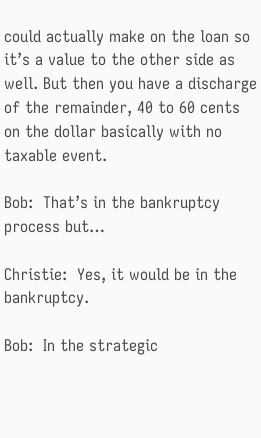could actually make on the loan so it’s a value to the other side as well. But then you have a discharge of the remainder, 40 to 60 cents on the dollar basically with no taxable event.

Bob:  That’s in the bankruptcy process but…

Christie:  Yes, it would be in the bankruptcy.

Bob:  In the strategic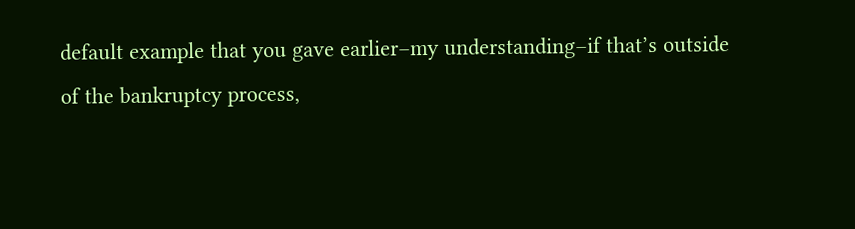default example that you gave earlier–my understanding–if that’s outside of the bankruptcy process,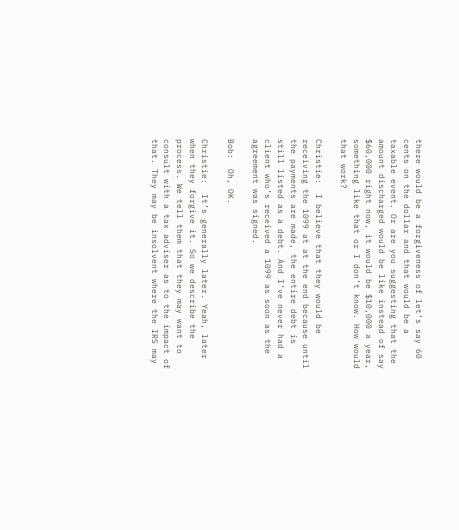there would be a forgiveness of let’s say 60 cents on the dollar and that would be a taxable event. Or are you suggesting that the amount discharged would be like instead of say $60,000 right now, it would be $10,000 a year, something like that or I don’t know. How would that work?

Christie:  I believe that they would be receiving the 1099 at at the end because until the payments are made, the entire debt is still listed as a debt. And I’ve never had a client who’s received a 1099 as soon as the agreement was signed.

Bob:  Oh, OK.

Christie:  It’s generally later. Yeah, later when they forgive it. So we describe the process. We tell them that they may want to consult with a tax adviser as to the impact of that. They may be insolvent where the IRS may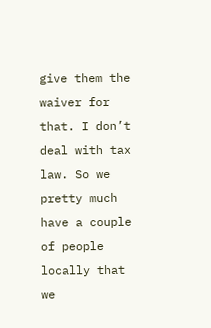give them the waiver for that. I don’t deal with tax law. So we pretty much have a couple of people locally that we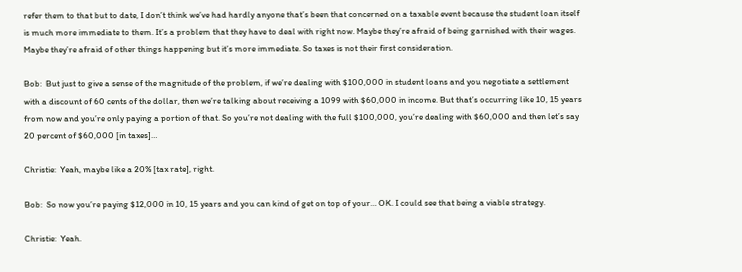refer them to that but to date, I don’t think we’ve had hardly anyone that’s been that concerned on a taxable event because the student loan itself is much more immediate to them. It’s a problem that they have to deal with right now. Maybe they’re afraid of being garnished with their wages. Maybe they’re afraid of other things happening but it’s more immediate. So taxes is not their first consideration.

Bob:  But just to give a sense of the magnitude of the problem, if we’re dealing with $100,000 in student loans and you negotiate a settlement with a discount of 60 cents of the dollar, then we’re talking about receiving a 1099 with $60,000 in income. But that’s occurring like 10, 15 years from now and you’re only paying a portion of that. So you’re not dealing with the full $100,000, you’re dealing with $60,000 and then let’s say 20 percent of $60,000 [in taxes]…

Christie:  Yeah, maybe like a 20% [tax rate], right.

Bob:  So now you’re paying $12,000 in 10, 15 years and you can kind of get on top of your… OK. I could see that being a viable strategy.

Christie:  Yeah.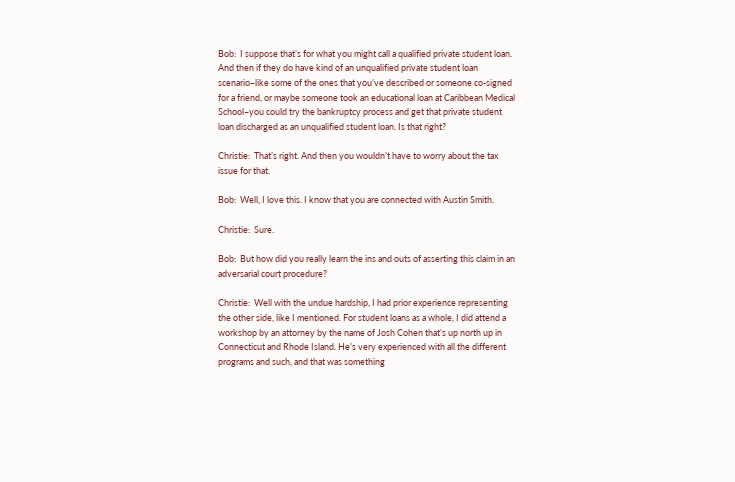Bob:  I suppose that’s for what you might call a qualified private student loan. And then if they do have kind of an unqualified private student loan scenario–like some of the ones that you’ve described or someone co-signed for a friend, or maybe someone took an educational loan at Caribbean Medical School–you could try the bankruptcy process and get that private student loan discharged as an unqualified student loan. Is that right?

Christie:  That’s right. And then you wouldn’t have to worry about the tax issue for that.

Bob:  Well, I love this. I know that you are connected with Austin Smith.

Christie:  Sure.

Bob:  But how did you really learn the ins and outs of asserting this claim in an adversarial court procedure?

Christie:  Well with the undue hardship, I had prior experience representing the other side, like I mentioned. For student loans as a whole, I did attend a workshop by an attorney by the name of Josh Cohen that’s up north up in Connecticut and Rhode Island. He’s very experienced with all the different programs and such, and that was something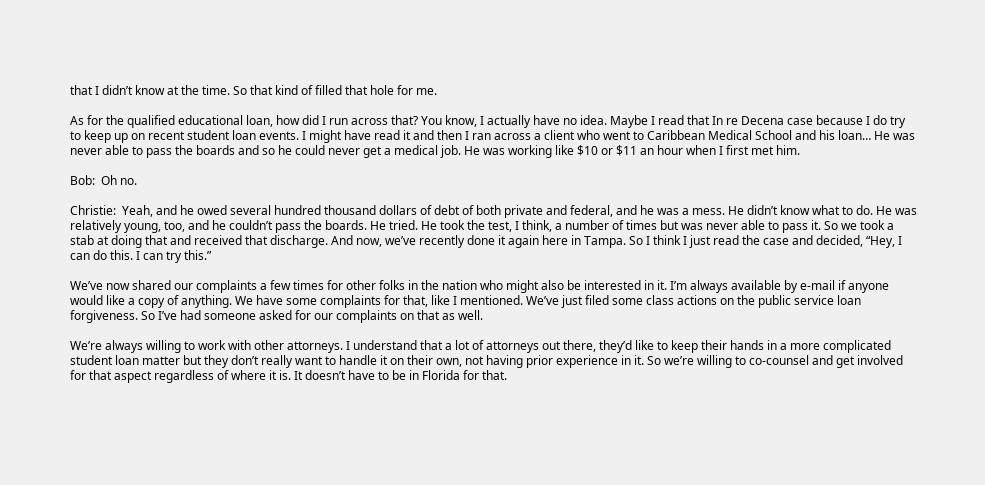that I didn’t know at the time. So that kind of filled that hole for me.

As for the qualified educational loan, how did I run across that? You know, I actually have no idea. Maybe I read that In re Decena case because I do try to keep up on recent student loan events. I might have read it and then I ran across a client who went to Caribbean Medical School and his loan… He was never able to pass the boards and so he could never get a medical job. He was working like $10 or $11 an hour when I first met him.

Bob:  Oh no.

Christie:  Yeah, and he owed several hundred thousand dollars of debt of both private and federal, and he was a mess. He didn’t know what to do. He was relatively young, too, and he couldn’t pass the boards. He tried. He took the test, I think, a number of times but was never able to pass it. So we took a stab at doing that and received that discharge. And now, we’ve recently done it again here in Tampa. So I think I just read the case and decided, “Hey, I can do this. I can try this.”

We’ve now shared our complaints a few times for other folks in the nation who might also be interested in it. I’m always available by e-mail if anyone would like a copy of anything. We have some complaints for that, like I mentioned. We’ve just filed some class actions on the public service loan forgiveness. So I’ve had someone asked for our complaints on that as well.

We’re always willing to work with other attorneys. I understand that a lot of attorneys out there, they’d like to keep their hands in a more complicated student loan matter but they don’t really want to handle it on their own, not having prior experience in it. So we’re willing to co-counsel and get involved for that aspect regardless of where it is. It doesn’t have to be in Florida for that.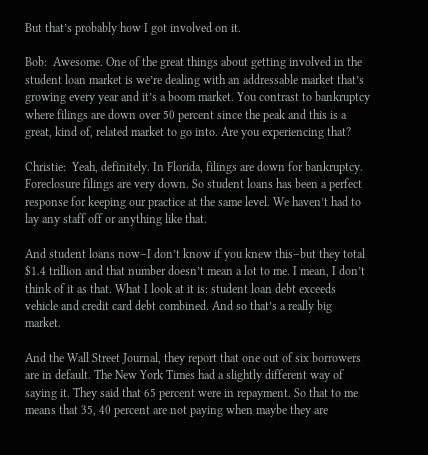But that’s probably how I got involved on it.

Bob:  Awesome. One of the great things about getting involved in the student loan market is we’re dealing with an addressable market that’s growing every year and it’s a boom market. You contrast to bankruptcy where filings are down over 50 percent since the peak and this is a great, kind of, related market to go into. Are you experiencing that?

Christie:  Yeah, definitely. In Florida, filings are down for bankruptcy. Foreclosure filings are very down. So student loans has been a perfect response for keeping our practice at the same level. We haven’t had to lay any staff off or anything like that.

And student loans now–I don’t know if you knew this–but they total $1.4 trillion and that number doesn’t mean a lot to me. I mean, I don’t think of it as that. What I look at it is: student loan debt exceeds vehicle and credit card debt combined. And so that’s a really big market.

And the Wall Street Journal, they report that one out of six borrowers are in default. The New York Times had a slightly different way of saying it. They said that 65 percent were in repayment. So that to me means that 35, 40 percent are not paying when maybe they are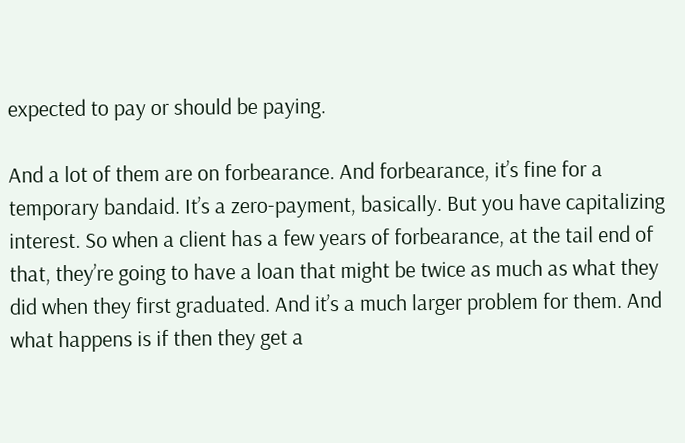expected to pay or should be paying.

And a lot of them are on forbearance. And forbearance, it’s fine for a temporary bandaid. It’s a zero-payment, basically. But you have capitalizing interest. So when a client has a few years of forbearance, at the tail end of that, they’re going to have a loan that might be twice as much as what they did when they first graduated. And it’s a much larger problem for them. And what happens is if then they get a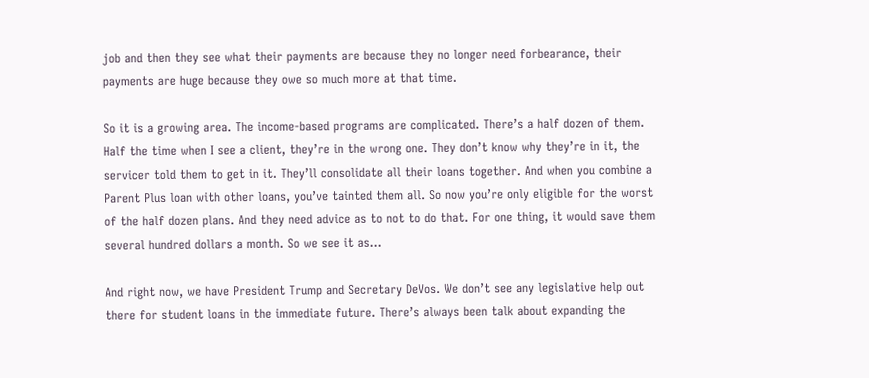job and then they see what their payments are because they no longer need forbearance, their payments are huge because they owe so much more at that time.

So it is a growing area. The income-based programs are complicated. There’s a half dozen of them. Half the time when I see a client, they’re in the wrong one. They don’t know why they’re in it, the servicer told them to get in it. They’ll consolidate all their loans together. And when you combine a Parent Plus loan with other loans, you’ve tainted them all. So now you’re only eligible for the worst of the half dozen plans. And they need advice as to not to do that. For one thing, it would save them several hundred dollars a month. So we see it as…

And right now, we have President Trump and Secretary DeVos. We don’t see any legislative help out there for student loans in the immediate future. There’s always been talk about expanding the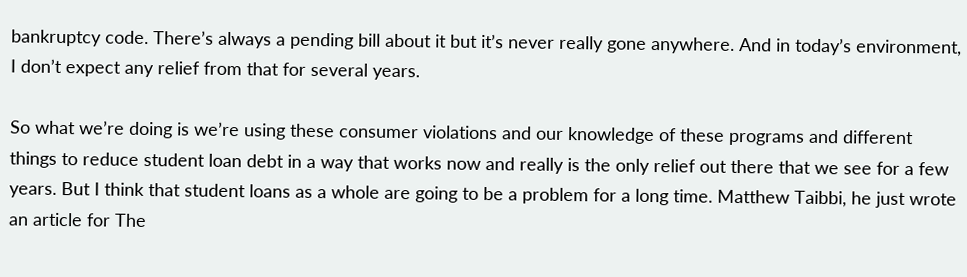bankruptcy code. There’s always a pending bill about it but it’s never really gone anywhere. And in today’s environment, I don’t expect any relief from that for several years.

So what we’re doing is we’re using these consumer violations and our knowledge of these programs and different things to reduce student loan debt in a way that works now and really is the only relief out there that we see for a few years. But I think that student loans as a whole are going to be a problem for a long time. Matthew Taibbi, he just wrote an article for The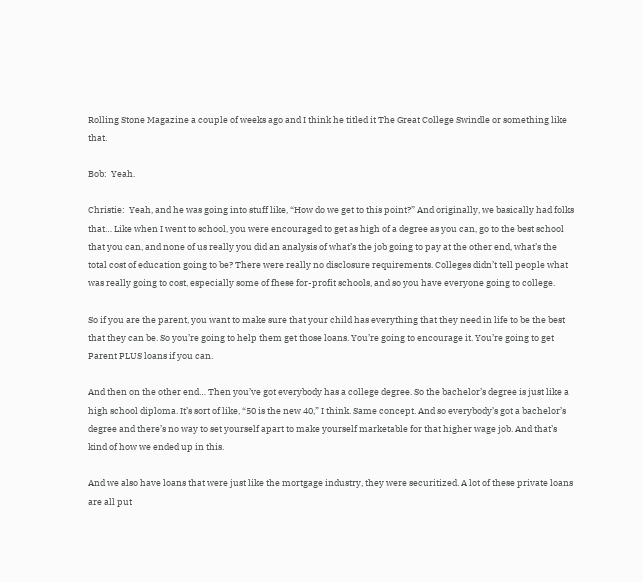Rolling Stone Magazine a couple of weeks ago and I think he titled it The Great College Swindle or something like that.

Bob:  Yeah.

Christie:  Yeah, and he was going into stuff like, “How do we get to this point?” And originally, we basically had folks that… Like when I went to school, you were encouraged to get as high of a degree as you can, go to the best school that you can, and none of us really you did an analysis of what’s the job going to pay at the other end, what’s the total cost of education going to be? There were really no disclosure requirements. Colleges didn’t tell people what was really going to cost, especially some of fhese for-profit schools, and so you have everyone going to college.

So if you are the parent, you want to make sure that your child has everything that they need in life to be the best that they can be. So you’re going to help them get those loans. You’re going to encourage it. You’re going to get Parent PLUS loans if you can.

And then on the other end… Then you’ve got everybody has a college degree. So the bachelor’s degree is just like a high school diploma. It’s sort of like, “50 is the new 40,” I think. Same concept. And so everybody’s got a bachelor’s degree and there’s no way to set yourself apart to make yourself marketable for that higher wage job. And that’s kind of how we ended up in this.

And we also have loans that were just like the mortgage industry, they were securitized. A lot of these private loans are all put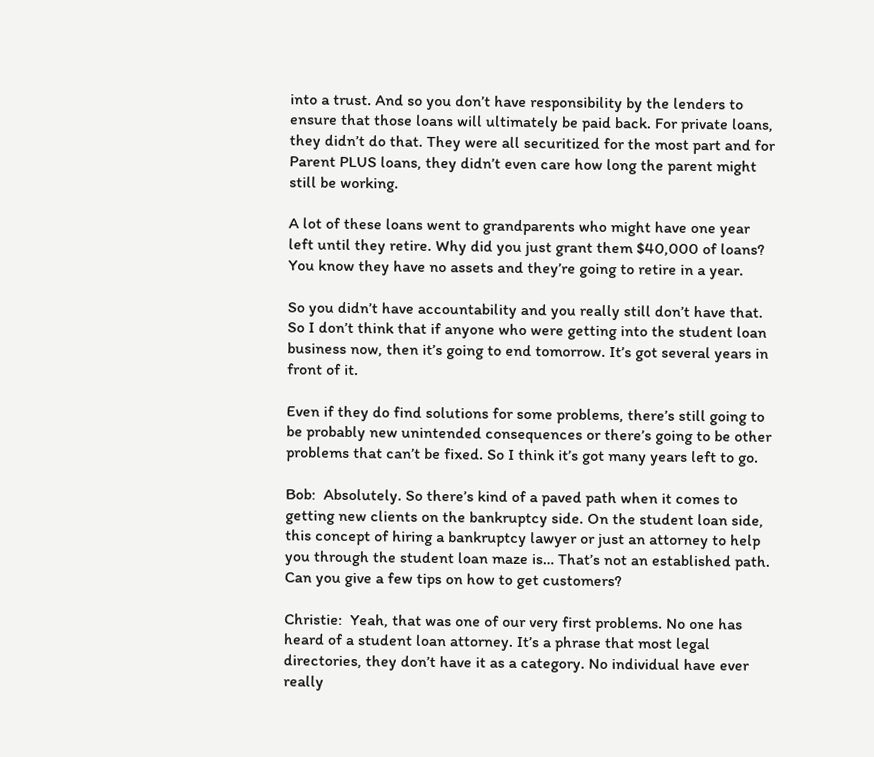into a trust. And so you don’t have responsibility by the lenders to ensure that those loans will ultimately be paid back. For private loans, they didn’t do that. They were all securitized for the most part and for Parent PLUS loans, they didn’t even care how long the parent might still be working.

A lot of these loans went to grandparents who might have one year left until they retire. Why did you just grant them $40,000 of loans? You know they have no assets and they’re going to retire in a year.

So you didn’t have accountability and you really still don’t have that. So I don’t think that if anyone who were getting into the student loan business now, then it’s going to end tomorrow. It’s got several years in front of it.

Even if they do find solutions for some problems, there’s still going to be probably new unintended consequences or there’s going to be other problems that can’t be fixed. So I think it’s got many years left to go.

Bob:  Absolutely. So there’s kind of a paved path when it comes to getting new clients on the bankruptcy side. On the student loan side, this concept of hiring a bankruptcy lawyer or just an attorney to help you through the student loan maze is… That’s not an established path. Can you give a few tips on how to get customers?

Christie:  Yeah, that was one of our very first problems. No one has heard of a student loan attorney. It’s a phrase that most legal directories, they don’t have it as a category. No individual have ever really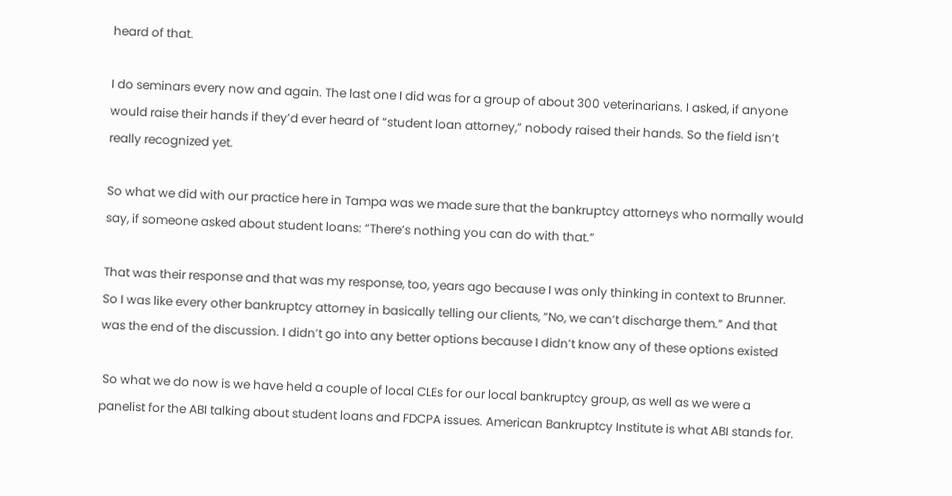heard of that.

I do seminars every now and again. The last one I did was for a group of about 300 veterinarians. I asked, if anyone would raise their hands if they’d ever heard of “student loan attorney,” nobody raised their hands. So the field isn’t really recognized yet.

So what we did with our practice here in Tampa was we made sure that the bankruptcy attorneys who normally would say, if someone asked about student loans: “There’s nothing you can do with that.”

That was their response and that was my response, too, years ago because I was only thinking in context to Brunner. So I was like every other bankruptcy attorney in basically telling our clients, “No, we can’t discharge them.” And that was the end of the discussion. I didn’t go into any better options because I didn’t know any of these options existed

 So what we do now is we have held a couple of local CLEs for our local bankruptcy group, as well as we were a panelist for the ABI talking about student loans and FDCPA issues. American Bankruptcy Institute is what ABI stands for.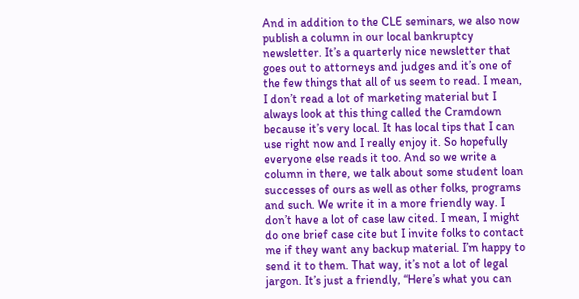And in addition to the CLE seminars, we also now publish a column in our local bankruptcy newsletter. It’s a quarterly nice newsletter that goes out to attorneys and judges and it’s one of the few things that all of us seem to read. I mean, I don’t read a lot of marketing material but I always look at this thing called the Cramdown because it’s very local. It has local tips that I can use right now and I really enjoy it. So hopefully everyone else reads it too. And so we write a column in there, we talk about some student loan successes of ours as well as other folks, programs and such. We write it in a more friendly way. I don’t have a lot of case law cited. I mean, I might do one brief case cite but I invite folks to contact me if they want any backup material. I’m happy to send it to them. That way, it’s not a lot of legal jargon. It’s just a friendly, “Here’s what you can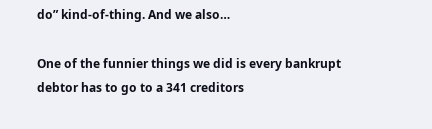do” kind-of-thing. And we also…

One of the funnier things we did is every bankrupt debtor has to go to a 341 creditors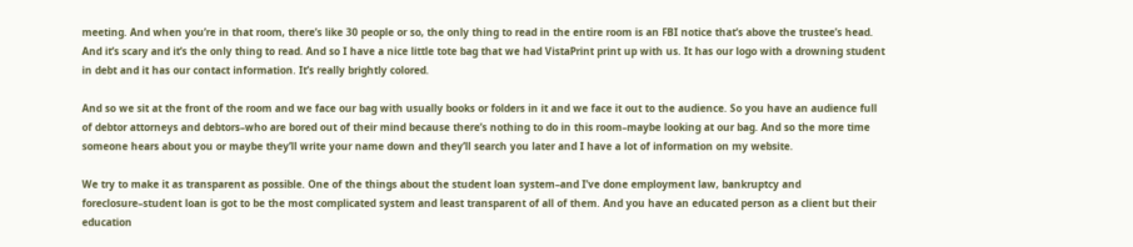meeting. And when you’re in that room, there’s like 30 people or so, the only thing to read in the entire room is an FBI notice that’s above the trustee’s head. And it’s scary and it’s the only thing to read. And so I have a nice little tote bag that we had VistaPrint print up with us. It has our logo with a drowning student in debt and it has our contact information. It’s really brightly colored.

And so we sit at the front of the room and we face our bag with usually books or folders in it and we face it out to the audience. So you have an audience full of debtor attorneys and debtors–who are bored out of their mind because there’s nothing to do in this room–maybe looking at our bag. And so the more time someone hears about you or maybe they’ll write your name down and they’ll search you later and I have a lot of information on my website.

We try to make it as transparent as possible. One of the things about the student loan system–and I’ve done employment law, bankruptcy and foreclosure–student loan is got to be the most complicated system and least transparent of all of them. And you have an educated person as a client but their education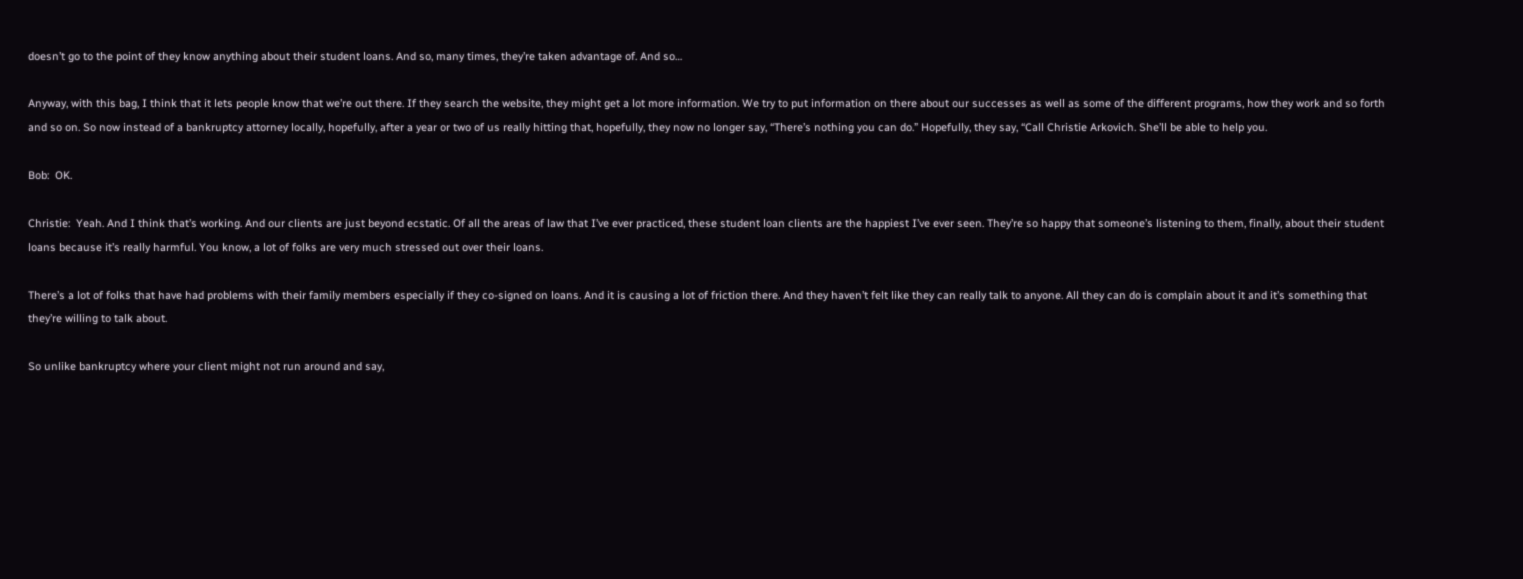doesn’t go to the point of they know anything about their student loans. And so, many times, they’re taken advantage of. And so…

Anyway, with this bag, I think that it lets people know that we’re out there. If they search the website, they might get a lot more information. We try to put information on there about our successes as well as some of the different programs, how they work and so forth and so on. So now instead of a bankruptcy attorney locally, hopefully, after a year or two of us really hitting that, hopefully, they now no longer say, “There’s nothing you can do.” Hopefully, they say, “Call Christie Arkovich. She’ll be able to help you.

Bob:  OK.

Christie:  Yeah. And I think that’s working. And our clients are just beyond ecstatic. Of all the areas of law that I’ve ever practiced, these student loan clients are the happiest I’ve ever seen. They’re so happy that someone’s listening to them, finally, about their student loans because it’s really harmful. You know, a lot of folks are very much stressed out over their loans.

There’s a lot of folks that have had problems with their family members especially if they co-signed on loans. And it is causing a lot of friction there. And they haven’t felt like they can really talk to anyone. All they can do is complain about it and it’s something that they’re willing to talk about.

So unlike bankruptcy where your client might not run around and say,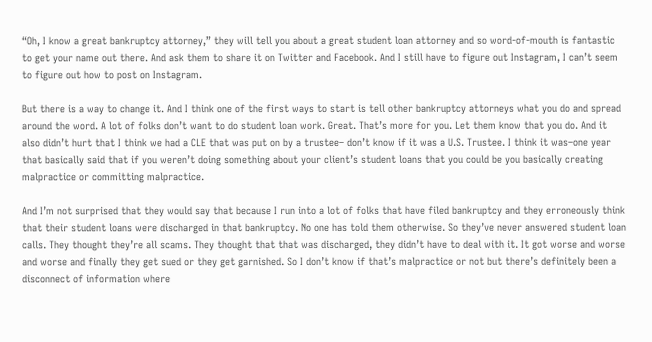“Oh, I know a great bankruptcy attorney,” they will tell you about a great student loan attorney and so word-of-mouth is fantastic to get your name out there. And ask them to share it on Twitter and Facebook. And I still have to figure out Instagram, I can’t seem to figure out how to post on Instagram.

But there is a way to change it. And I think one of the first ways to start is tell other bankruptcy attorneys what you do and spread around the word. A lot of folks don’t want to do student loan work. Great. That’s more for you. Let them know that you do. And it also didn’t hurt that I think we had a CLE that was put on by a trustee– don’t know if it was a U.S. Trustee. I think it was–one year that basically said that if you weren’t doing something about your client’s student loans that you could be you basically creating malpractice or committing malpractice.

And I’m not surprised that they would say that because I run into a lot of folks that have filed bankruptcy and they erroneously think that their student loans were discharged in that bankruptcy. No one has told them otherwise. So they’ve never answered student loan calls. They thought they’re all scams. They thought that that was discharged, they didn’t have to deal with it. It got worse and worse and worse and finally they get sued or they get garnished. So I don’t know if that’s malpractice or not but there’s definitely been a disconnect of information where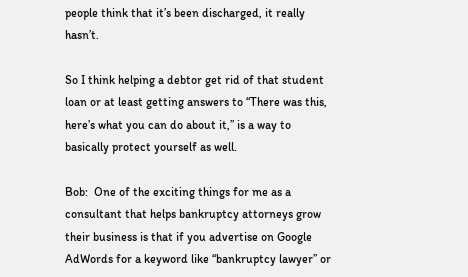people think that it’s been discharged, it really hasn’t.

So I think helping a debtor get rid of that student loan or at least getting answers to “There was this, here’s what you can do about it,” is a way to basically protect yourself as well.

Bob:  One of the exciting things for me as a consultant that helps bankruptcy attorneys grow their business is that if you advertise on Google AdWords for a keyword like “bankruptcy lawyer” or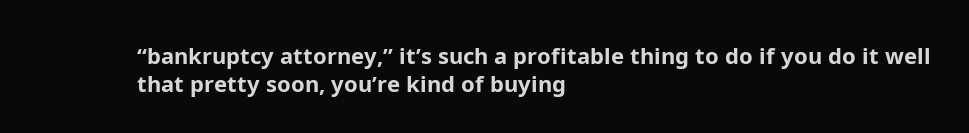“bankruptcy attorney,” it’s such a profitable thing to do if you do it well that pretty soon, you’re kind of buying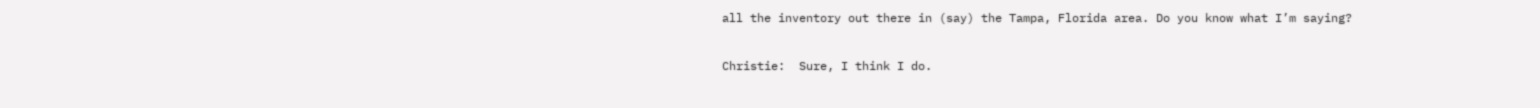all the inventory out there in (say) the Tampa, Florida area. Do you know what I’m saying?

Christie:  Sure, I think I do.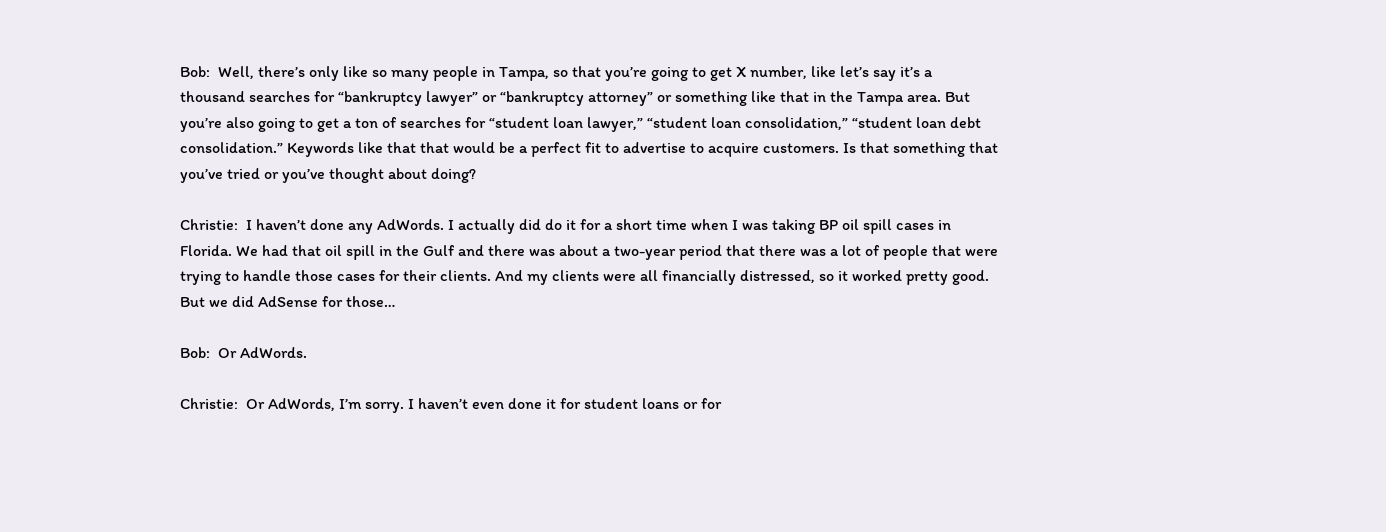Bob:  Well, there’s only like so many people in Tampa, so that you’re going to get X number, like let’s say it’s a thousand searches for “bankruptcy lawyer” or “bankruptcy attorney” or something like that in the Tampa area. But you’re also going to get a ton of searches for “student loan lawyer,” “student loan consolidation,” “student loan debt consolidation.” Keywords like that that would be a perfect fit to advertise to acquire customers. Is that something that you’ve tried or you’ve thought about doing?

Christie:  I haven’t done any AdWords. I actually did do it for a short time when I was taking BP oil spill cases in Florida. We had that oil spill in the Gulf and there was about a two-year period that there was a lot of people that were trying to handle those cases for their clients. And my clients were all financially distressed, so it worked pretty good. But we did AdSense for those…

Bob:  Or AdWords.

Christie:  Or AdWords, I’m sorry. I haven’t even done it for student loans or for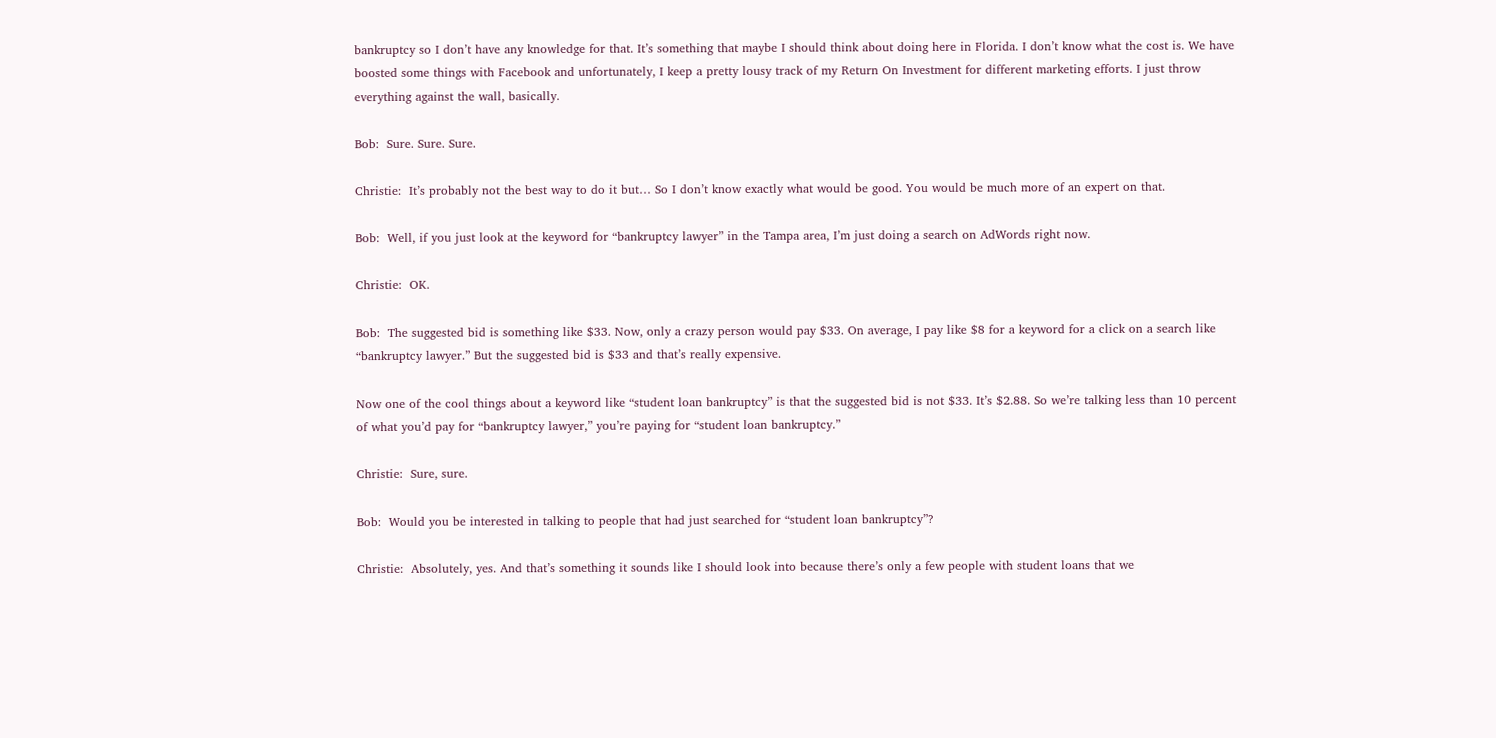bankruptcy so I don’t have any knowledge for that. It’s something that maybe I should think about doing here in Florida. I don’t know what the cost is. We have boosted some things with Facebook and unfortunately, I keep a pretty lousy track of my Return On Investment for different marketing efforts. I just throw everything against the wall, basically.

Bob:  Sure. Sure. Sure.

Christie:  It’s probably not the best way to do it but… So I don’t know exactly what would be good. You would be much more of an expert on that.

Bob:  Well, if you just look at the keyword for “bankruptcy lawyer” in the Tampa area, I’m just doing a search on AdWords right now.

Christie:  OK.

Bob:  The suggested bid is something like $33. Now, only a crazy person would pay $33. On average, I pay like $8 for a keyword for a click on a search like “bankruptcy lawyer.” But the suggested bid is $33 and that’s really expensive.

Now one of the cool things about a keyword like “student loan bankruptcy” is that the suggested bid is not $33. It’s $2.88. So we’re talking less than 10 percent of what you’d pay for “bankruptcy lawyer,” you’re paying for “student loan bankruptcy.”

Christie:  Sure, sure.

Bob:  Would you be interested in talking to people that had just searched for “student loan bankruptcy”?

Christie:  Absolutely, yes. And that’s something it sounds like I should look into because there’s only a few people with student loans that we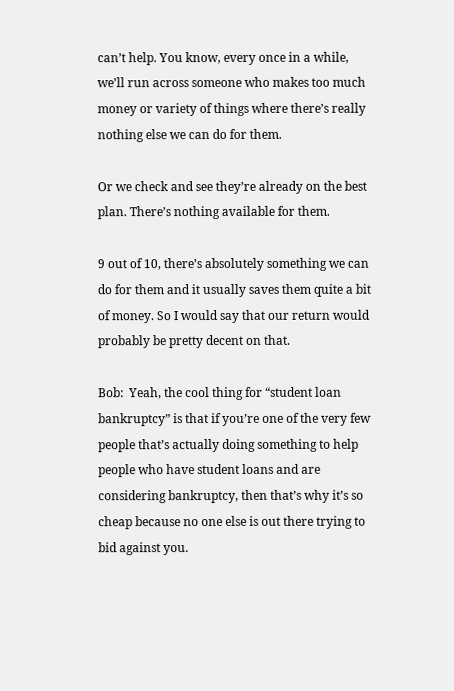can’t help. You know, every once in a while, we’ll run across someone who makes too much money or variety of things where there’s really nothing else we can do for them.

Or we check and see they’re already on the best plan. There’s nothing available for them.

9 out of 10, there’s absolutely something we can do for them and it usually saves them quite a bit of money. So I would say that our return would probably be pretty decent on that.

Bob:  Yeah, the cool thing for “student loan bankruptcy” is that if you’re one of the very few people that’s actually doing something to help people who have student loans and are considering bankruptcy, then that’s why it’s so cheap because no one else is out there trying to bid against you.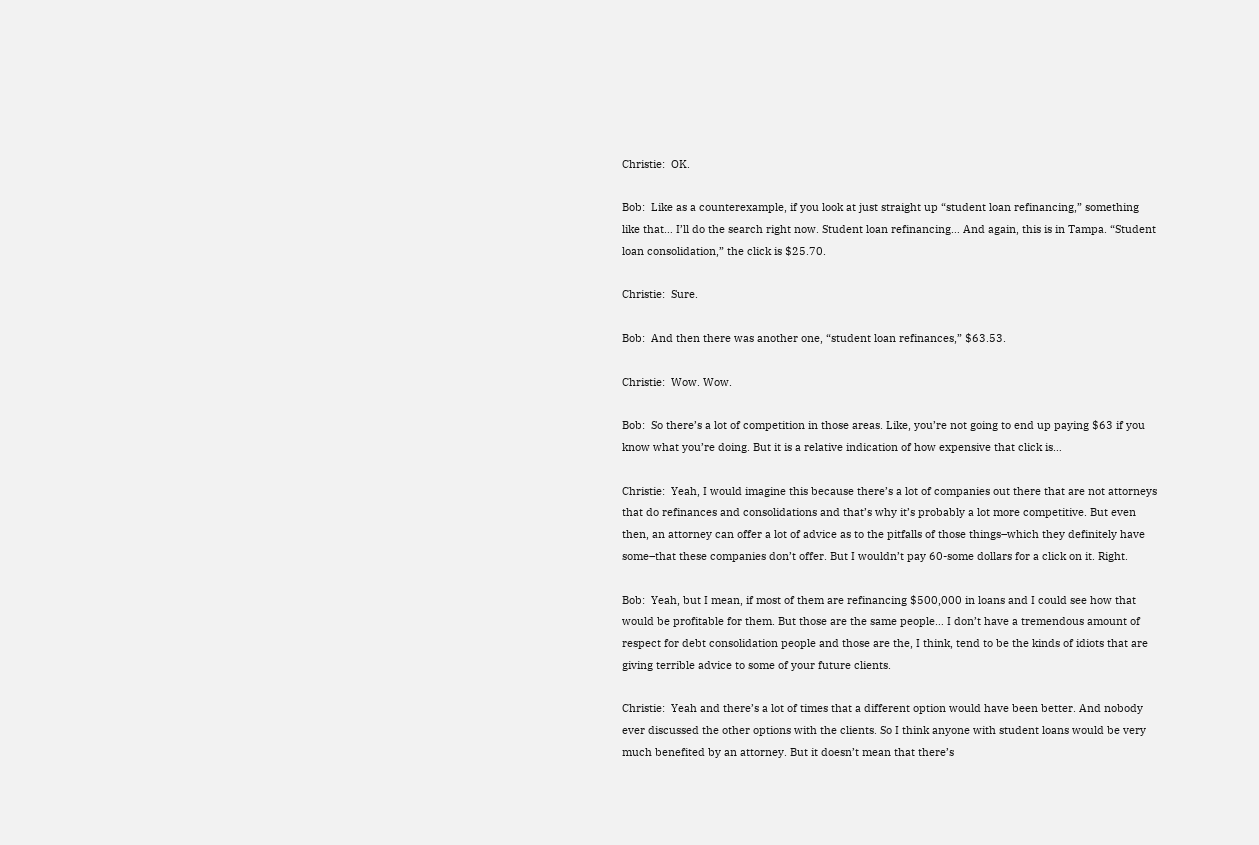Christie:  OK.

Bob:  Like as a counterexample, if you look at just straight up “student loan refinancing,” something like that… I’ll do the search right now. Student loan refinancing… And again, this is in Tampa. “Student loan consolidation,” the click is $25.70.

Christie:  Sure.

Bob:  And then there was another one, “student loan refinances,” $63.53.

Christie:  Wow. Wow.

Bob:  So there’s a lot of competition in those areas. Like, you’re not going to end up paying $63 if you know what you’re doing. But it is a relative indication of how expensive that click is…

Christie:  Yeah, I would imagine this because there’s a lot of companies out there that are not attorneys that do refinances and consolidations and that’s why it’s probably a lot more competitive. But even then, an attorney can offer a lot of advice as to the pitfalls of those things–which they definitely have some–that these companies don’t offer. But I wouldn’t pay 60-some dollars for a click on it. Right.

Bob:  Yeah, but I mean, if most of them are refinancing $500,000 in loans and I could see how that would be profitable for them. But those are the same people… I don’t have a tremendous amount of respect for debt consolidation people and those are the, I think, tend to be the kinds of idiots that are giving terrible advice to some of your future clients.

Christie:  Yeah and there’s a lot of times that a different option would have been better. And nobody ever discussed the other options with the clients. So I think anyone with student loans would be very much benefited by an attorney. But it doesn’t mean that there’s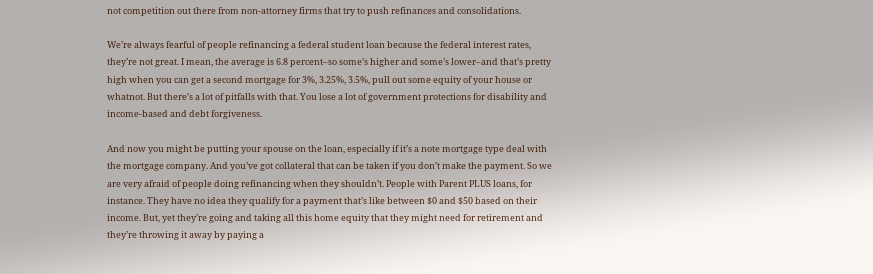not competition out there from non-attorney firms that try to push refinances and consolidations.

We’re always fearful of people refinancing a federal student loan because the federal interest rates, they’re not great. I mean, the average is 6.8 percent–so some’s higher and some’s lower–and that’s pretty high when you can get a second mortgage for 3%, 3.25%, 3.5%, pull out some equity of your house or whatnot. But there’s a lot of pitfalls with that. You lose a lot of government protections for disability and income-based and debt forgiveness.

And now you might be putting your spouse on the loan, especially if it’s a note mortgage type deal with the mortgage company. And you’ve got collateral that can be taken if you don’t make the payment. So we are very afraid of people doing refinancing when they shouldn’t. People with Parent PLUS loans, for instance. They have no idea they qualify for a payment that’s like between $0 and $50 based on their income. But, yet they’re going and taking all this home equity that they might need for retirement and they’re throwing it away by paying a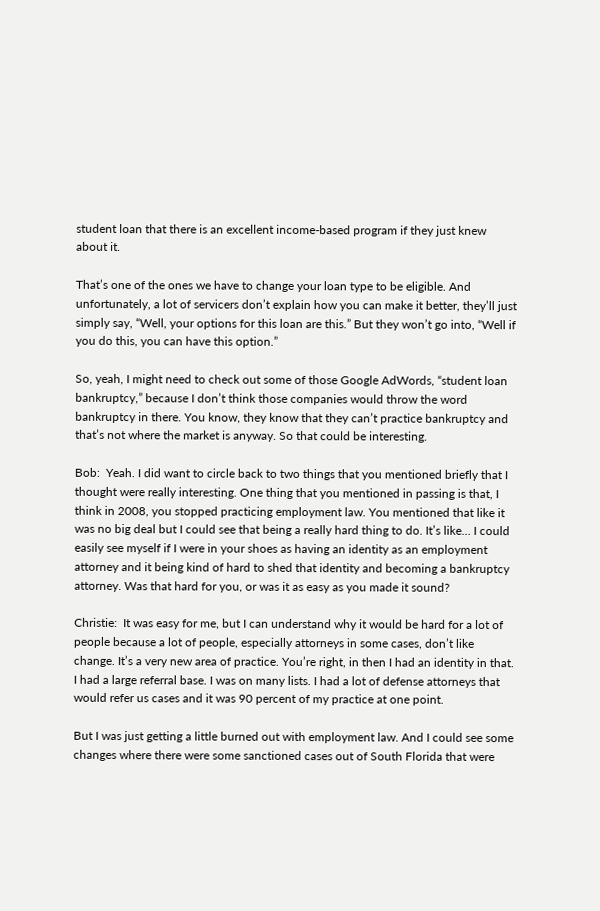student loan that there is an excellent income-based program if they just knew about it.

That’s one of the ones we have to change your loan type to be eligible. And unfortunately, a lot of servicers don’t explain how you can make it better, they’ll just simply say, “Well, your options for this loan are this.” But they won’t go into, “Well if you do this, you can have this option.”

So, yeah, I might need to check out some of those Google AdWords, “student loan bankruptcy,” because I don’t think those companies would throw the word bankruptcy in there. You know, they know that they can’t practice bankruptcy and that’s not where the market is anyway. So that could be interesting.

Bob:  Yeah. I did want to circle back to two things that you mentioned briefly that I thought were really interesting. One thing that you mentioned in passing is that, I think in 2008, you stopped practicing employment law. You mentioned that like it was no big deal but I could see that being a really hard thing to do. It’s like… I could easily see myself if I were in your shoes as having an identity as an employment attorney and it being kind of hard to shed that identity and becoming a bankruptcy attorney. Was that hard for you, or was it as easy as you made it sound?

Christie:  It was easy for me, but I can understand why it would be hard for a lot of people because a lot of people, especially attorneys in some cases, don’t like change. It’s a very new area of practice. You’re right, in then I had an identity in that. I had a large referral base. I was on many lists. I had a lot of defense attorneys that would refer us cases and it was 90 percent of my practice at one point.

But I was just getting a little burned out with employment law. And I could see some changes where there were some sanctioned cases out of South Florida that were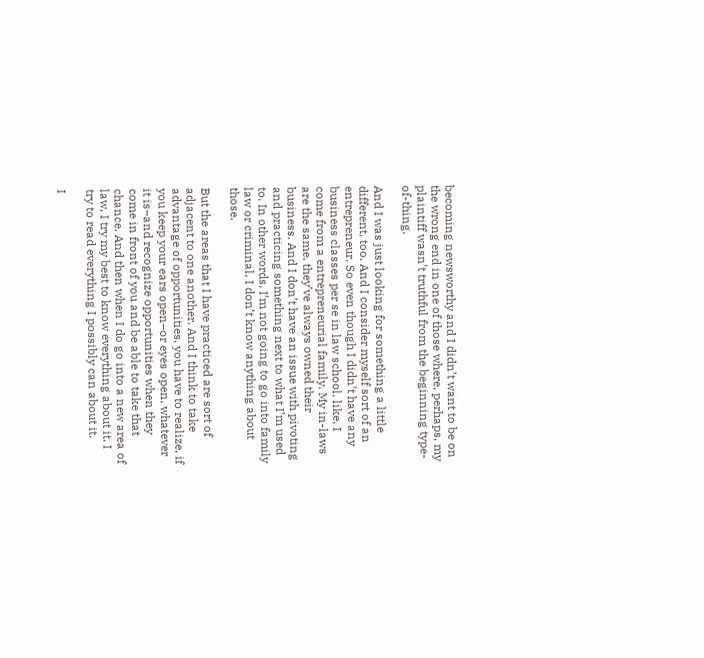becoming newsworthy and I didn’t want to be on the wrong end in one of those where, perhaps, my plaintiff wasn’t truthful from the beginning type-of-thing.

And I was just looking for something a little different, too. And I consider myself sort of an entrepreneur. So even though I didn’t have any business classes per se in law school, like, I come from a entrepreneurial family. My in-laws are the same, they’ve always owned their business. And I don’t have an issue with pivoting and practicing something next to what I’m used to. In other words, I’m not going to go into family law or criminal, I don’t know anything about those.

But the areas that I have practiced are sort of adjacent to one another. And I think to take advantage of opportunities, you have to realize, if you keep your ears open–or eyes open, whatever it is–and recognize opportunities when they come in front of you and be able to take that chance. And then when I do go into a new area of law, I try my best to know everything about it. I try to read everything I possibly can about it.

I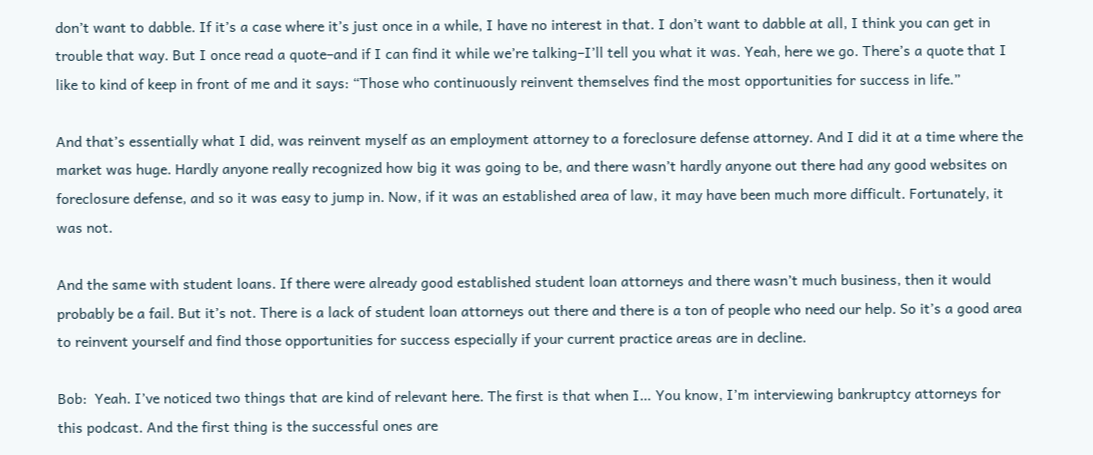don’t want to dabble. If it’s a case where it’s just once in a while, I have no interest in that. I don’t want to dabble at all, I think you can get in trouble that way. But I once read a quote–and if I can find it while we’re talking–I’ll tell you what it was. Yeah, here we go. There’s a quote that I like to kind of keep in front of me and it says: “Those who continuously reinvent themselves find the most opportunities for success in life.”

And that’s essentially what I did, was reinvent myself as an employment attorney to a foreclosure defense attorney. And I did it at a time where the market was huge. Hardly anyone really recognized how big it was going to be, and there wasn’t hardly anyone out there had any good websites on foreclosure defense, and so it was easy to jump in. Now, if it was an established area of law, it may have been much more difficult. Fortunately, it was not.

And the same with student loans. If there were already good established student loan attorneys and there wasn’t much business, then it would probably be a fail. But it’s not. There is a lack of student loan attorneys out there and there is a ton of people who need our help. So it’s a good area to reinvent yourself and find those opportunities for success especially if your current practice areas are in decline.

Bob:  Yeah. I’ve noticed two things that are kind of relevant here. The first is that when I… You know, I’m interviewing bankruptcy attorneys for this podcast. And the first thing is the successful ones are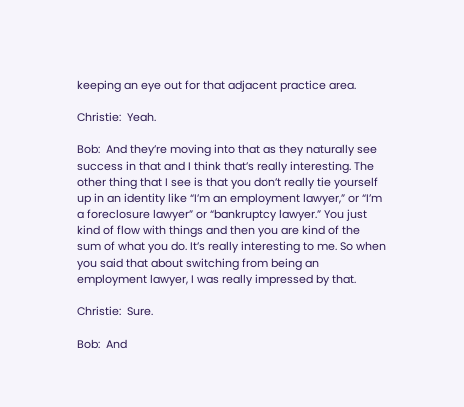keeping an eye out for that adjacent practice area.

Christie:  Yeah.

Bob:  And they’re moving into that as they naturally see success in that and I think that’s really interesting. The other thing that I see is that you don’t really tie yourself up in an identity like “I’m an employment lawyer,” or “I’m a foreclosure lawyer” or “bankruptcy lawyer.” You just kind of flow with things and then you are kind of the sum of what you do. It’s really interesting to me. So when you said that about switching from being an employment lawyer, I was really impressed by that.

Christie:  Sure.

Bob:  And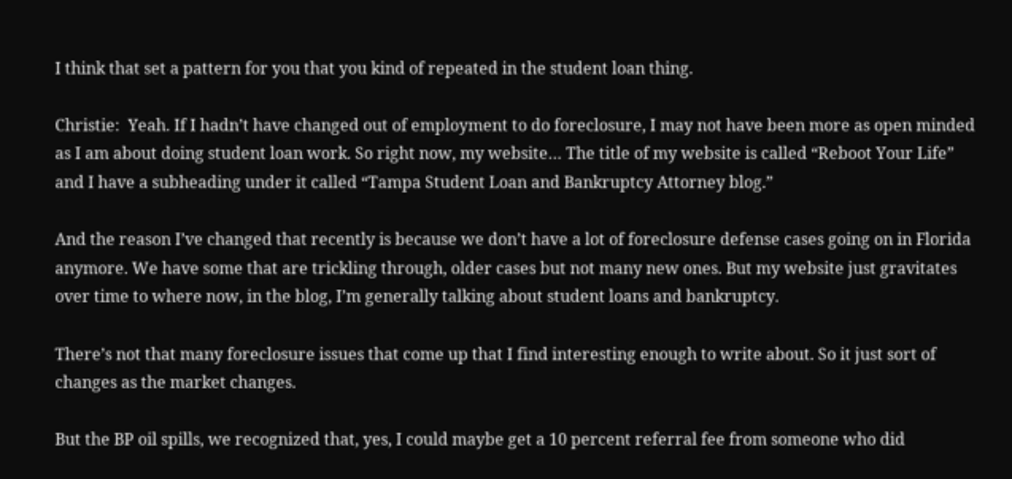I think that set a pattern for you that you kind of repeated in the student loan thing.

Christie:  Yeah. If I hadn’t have changed out of employment to do foreclosure, I may not have been more as open minded as I am about doing student loan work. So right now, my website… The title of my website is called “Reboot Your Life” and I have a subheading under it called “Tampa Student Loan and Bankruptcy Attorney blog.”

And the reason I’ve changed that recently is because we don’t have a lot of foreclosure defense cases going on in Florida anymore. We have some that are trickling through, older cases but not many new ones. But my website just gravitates over time to where now, in the blog, I’m generally talking about student loans and bankruptcy.

There’s not that many foreclosure issues that come up that I find interesting enough to write about. So it just sort of changes as the market changes.

But the BP oil spills, we recognized that, yes, I could maybe get a 10 percent referral fee from someone who did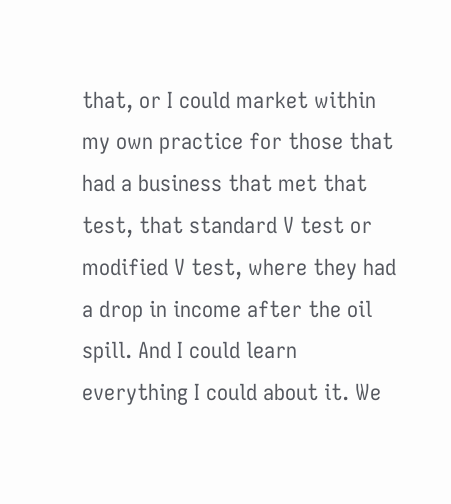that, or I could market within my own practice for those that had a business that met that test, that standard V test or modified V test, where they had a drop in income after the oil spill. And I could learn everything I could about it. We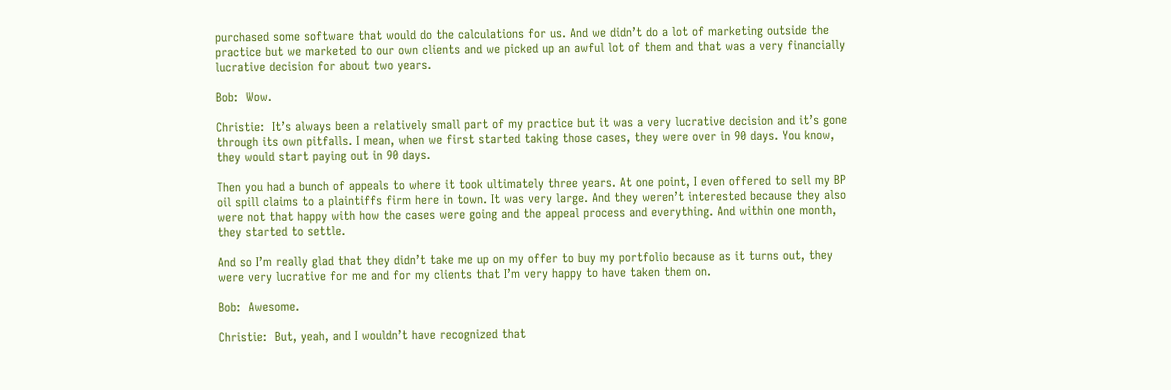purchased some software that would do the calculations for us. And we didn’t do a lot of marketing outside the practice but we marketed to our own clients and we picked up an awful lot of them and that was a very financially lucrative decision for about two years.

Bob:  Wow.

Christie:  It’s always been a relatively small part of my practice but it was a very lucrative decision and it’s gone through its own pitfalls. I mean, when we first started taking those cases, they were over in 90 days. You know, they would start paying out in 90 days.

Then you had a bunch of appeals to where it took ultimately three years. At one point, I even offered to sell my BP oil spill claims to a plaintiffs firm here in town. It was very large. And they weren’t interested because they also were not that happy with how the cases were going and the appeal process and everything. And within one month, they started to settle.

And so I’m really glad that they didn’t take me up on my offer to buy my portfolio because as it turns out, they were very lucrative for me and for my clients that I’m very happy to have taken them on.

Bob:  Awesome.

Christie:  But, yeah, and I wouldn’t have recognized that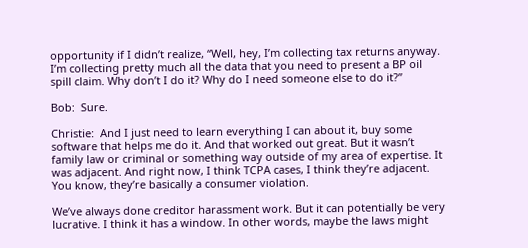opportunity if I didn’t realize, “Well, hey, I’m collecting tax returns anyway. I’m collecting pretty much all the data that you need to present a BP oil spill claim. Why don’t I do it? Why do I need someone else to do it?”

Bob:  Sure.

Christie:  And I just need to learn everything I can about it, buy some software that helps me do it. And that worked out great. But it wasn’t family law or criminal or something way outside of my area of expertise. It was adjacent. And right now, I think TCPA cases, I think they’re adjacent. You know, they’re basically a consumer violation.

We’ve always done creditor harassment work. But it can potentially be very lucrative. I think it has a window. In other words, maybe the laws might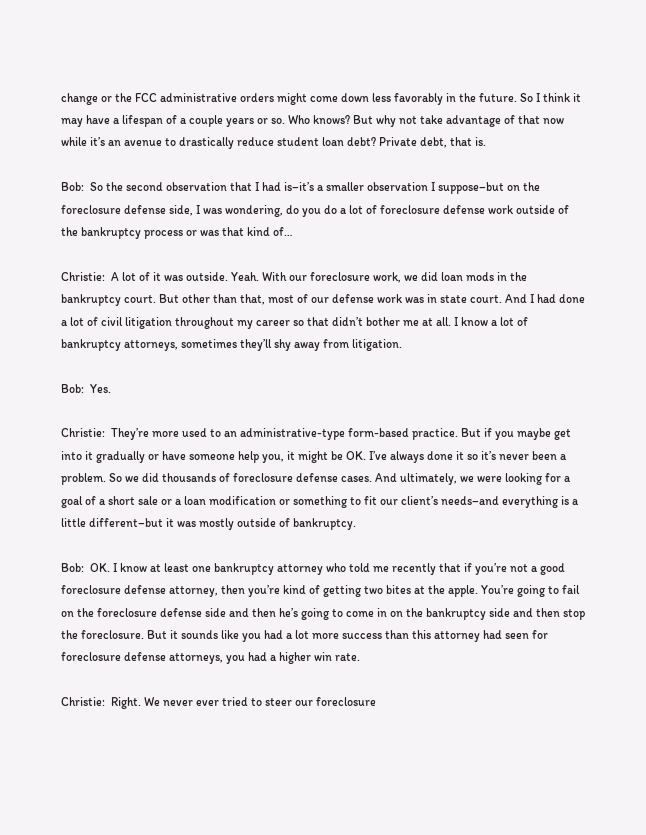change or the FCC administrative orders might come down less favorably in the future. So I think it may have a lifespan of a couple years or so. Who knows? But why not take advantage of that now while it’s an avenue to drastically reduce student loan debt? Private debt, that is.

Bob:  So the second observation that I had is–it’s a smaller observation I suppose–but on the foreclosure defense side, I was wondering, do you do a lot of foreclosure defense work outside of the bankruptcy process or was that kind of…

Christie:  A lot of it was outside. Yeah. With our foreclosure work, we did loan mods in the bankruptcy court. But other than that, most of our defense work was in state court. And I had done a lot of civil litigation throughout my career so that didn’t bother me at all. I know a lot of bankruptcy attorneys, sometimes they’ll shy away from litigation.

Bob:  Yes.

Christie:  They’re more used to an administrative-type form-based practice. But if you maybe get into it gradually or have someone help you, it might be OK. I’ve always done it so it’s never been a problem. So we did thousands of foreclosure defense cases. And ultimately, we were looking for a goal of a short sale or a loan modification or something to fit our client’s needs–and everything is a little different–but it was mostly outside of bankruptcy.

Bob:  OK. I know at least one bankruptcy attorney who told me recently that if you’re not a good foreclosure defense attorney, then you’re kind of getting two bites at the apple. You’re going to fail on the foreclosure defense side and then he’s going to come in on the bankruptcy side and then stop the foreclosure. But it sounds like you had a lot more success than this attorney had seen for foreclosure defense attorneys, you had a higher win rate.

Christie:  Right. We never ever tried to steer our foreclosure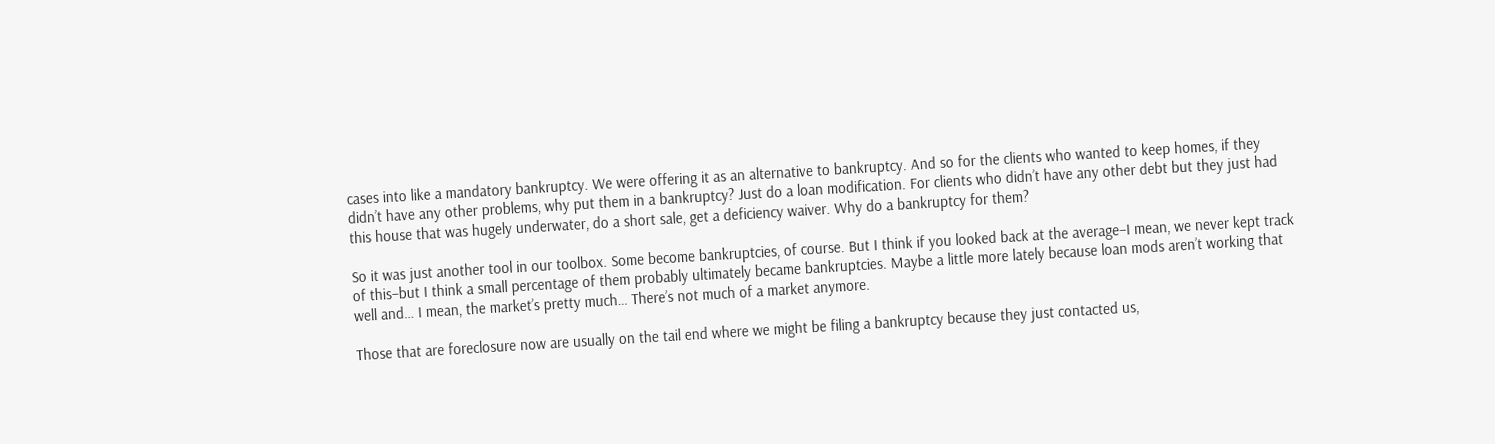cases into like a mandatory bankruptcy. We were offering it as an alternative to bankruptcy. And so for the clients who wanted to keep homes, if they didn’t have any other problems, why put them in a bankruptcy? Just do a loan modification. For clients who didn’t have any other debt but they just had this house that was hugely underwater, do a short sale, get a deficiency waiver. Why do a bankruptcy for them?

So it was just another tool in our toolbox. Some become bankruptcies, of course. But I think if you looked back at the average–I mean, we never kept track of this–but I think a small percentage of them probably ultimately became bankruptcies. Maybe a little more lately because loan mods aren’t working that well and… I mean, the market’s pretty much… There’s not much of a market anymore.

Those that are foreclosure now are usually on the tail end where we might be filing a bankruptcy because they just contacted us,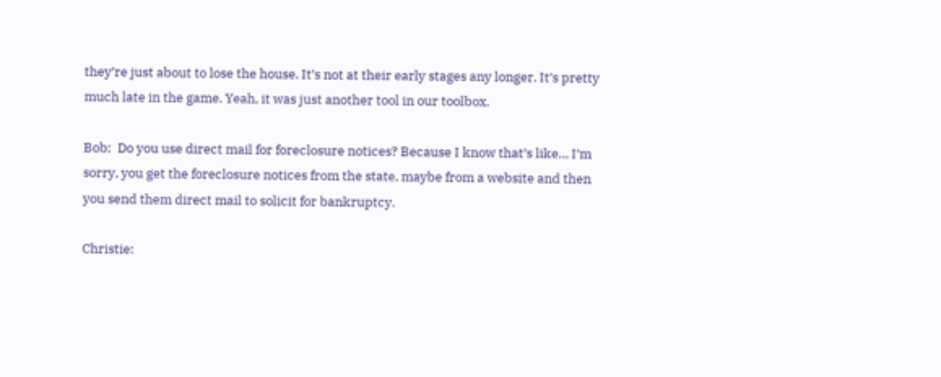they’re just about to lose the house. It’s not at their early stages any longer. It’s pretty much late in the game. Yeah, it was just another tool in our toolbox.

Bob:  Do you use direct mail for foreclosure notices? Because I know that’s like… I’m sorry, you get the foreclosure notices from the state, maybe from a website and then you send them direct mail to solicit for bankruptcy.

Christie: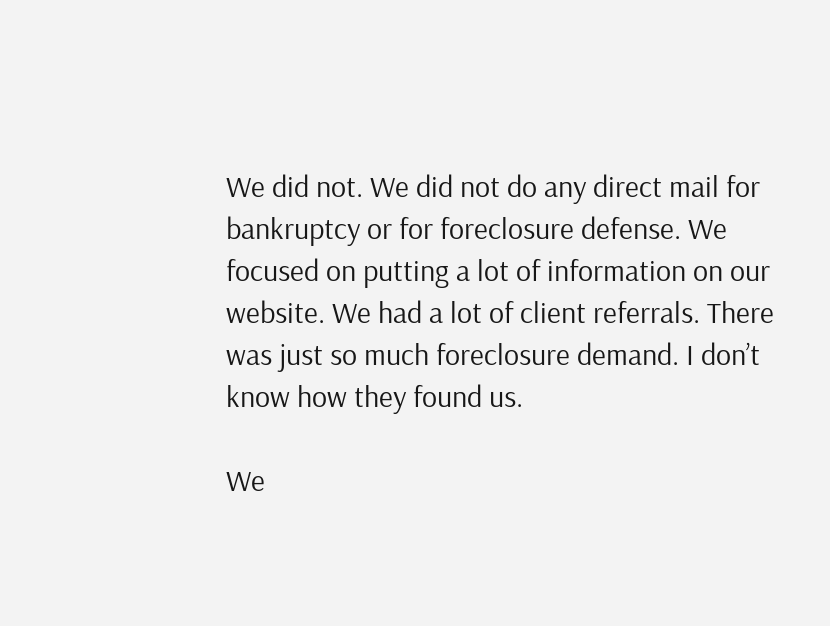We did not. We did not do any direct mail for bankruptcy or for foreclosure defense. We focused on putting a lot of information on our website. We had a lot of client referrals. There was just so much foreclosure demand. I don’t know how they found us.

We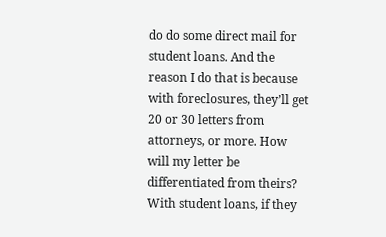do do some direct mail for student loans. And the reason I do that is because with foreclosures, they’ll get 20 or 30 letters from attorneys, or more. How will my letter be differentiated from theirs? With student loans, if they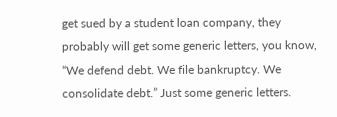get sued by a student loan company, they probably will get some generic letters, you know, “We defend debt. We file bankruptcy. We consolidate debt.” Just some generic letters.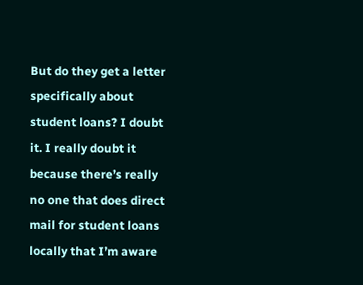But do they get a letter specifically about student loans? I doubt it. I really doubt it because there’s really no one that does direct mail for student loans locally that I’m aware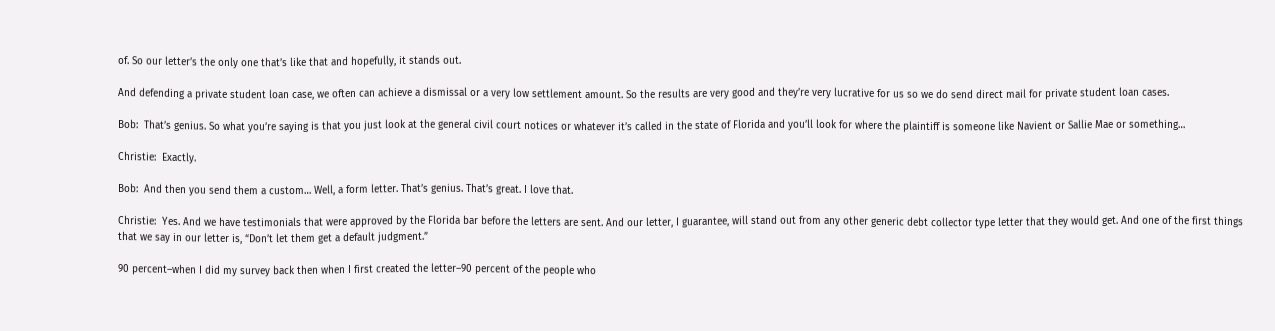of. So our letter’s the only one that’s like that and hopefully, it stands out.

And defending a private student loan case, we often can achieve a dismissal or a very low settlement amount. So the results are very good and they’re very lucrative for us so we do send direct mail for private student loan cases.

Bob:  That’s genius. So what you’re saying is that you just look at the general civil court notices or whatever it’s called in the state of Florida and you’ll look for where the plaintiff is someone like Navient or Sallie Mae or something…

Christie:  Exactly.

Bob:  And then you send them a custom… Well, a form letter. That’s genius. That’s great. I love that.

Christie:  Yes. And we have testimonials that were approved by the Florida bar before the letters are sent. And our letter, I guarantee, will stand out from any other generic debt collector type letter that they would get. And one of the first things that we say in our letter is, “Don’t let them get a default judgment.”

90 percent–when I did my survey back then when I first created the letter–90 percent of the people who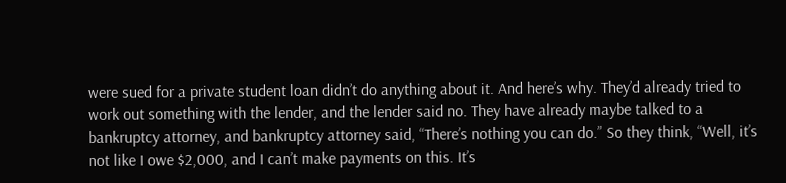were sued for a private student loan didn’t do anything about it. And here’s why. They’d already tried to work out something with the lender, and the lender said no. They have already maybe talked to a bankruptcy attorney, and bankruptcy attorney said, “There’s nothing you can do.” So they think, “Well, it’s not like I owe $2,000, and I can’t make payments on this. It’s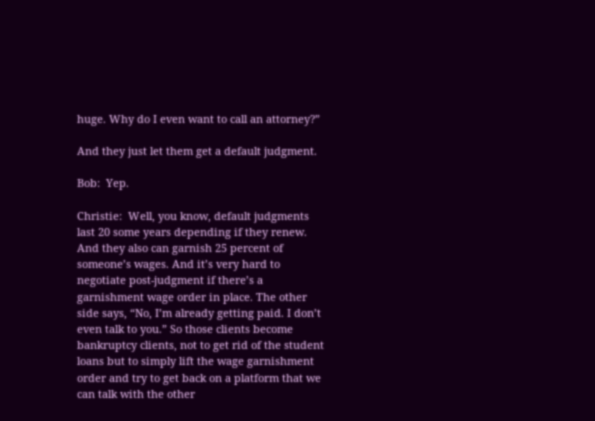huge. Why do I even want to call an attorney?”

And they just let them get a default judgment.

Bob:  Yep.

Christie:  Well, you know, default judgments last 20 some years depending if they renew. And they also can garnish 25 percent of someone’s wages. And it’s very hard to negotiate post-judgment if there’s a garnishment wage order in place. The other side says, “No, I’m already getting paid. I don’t even talk to you.” So those clients become bankruptcy clients, not to get rid of the student loans but to simply lift the wage garnishment order and try to get back on a platform that we can talk with the other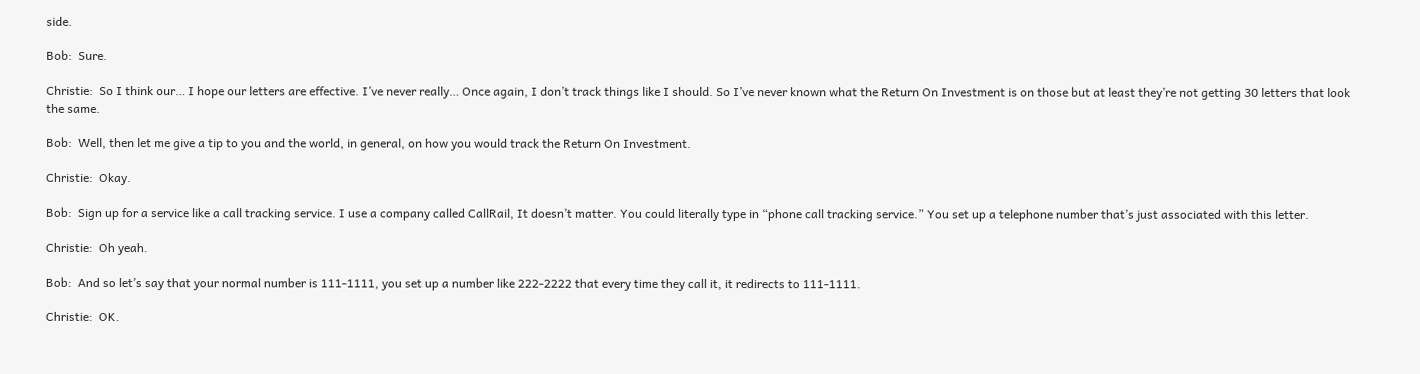side.

Bob:  Sure.

Christie:  So I think our… I hope our letters are effective. I’ve never really… Once again, I don’t track things like I should. So I’ve never known what the Return On Investment is on those but at least they’re not getting 30 letters that look the same.

Bob:  Well, then let me give a tip to you and the world, in general, on how you would track the Return On Investment.

Christie:  Okay.

Bob:  Sign up for a service like a call tracking service. I use a company called CallRail, It doesn’t matter. You could literally type in “phone call tracking service.” You set up a telephone number that’s just associated with this letter.

Christie:  Oh yeah.

Bob:  And so let’s say that your normal number is 111-1111, you set up a number like 222-2222 that every time they call it, it redirects to 111-1111.

Christie:  OK.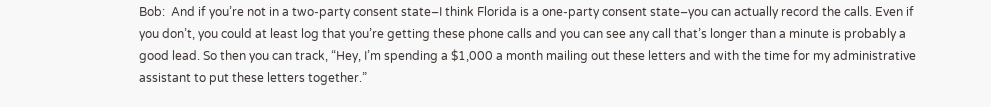Bob:  And if you’re not in a two-party consent state–I think Florida is a one-party consent state–you can actually record the calls. Even if you don’t, you could at least log that you’re getting these phone calls and you can see any call that’s longer than a minute is probably a good lead. So then you can track, “Hey, I’m spending a $1,000 a month mailing out these letters and with the time for my administrative assistant to put these letters together.”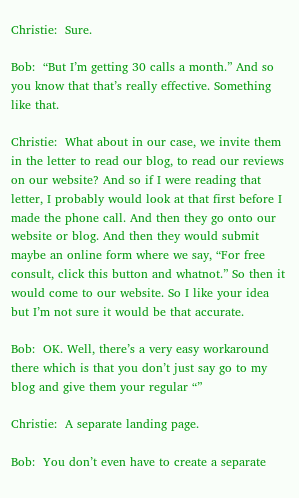Christie:  Sure.

Bob:  “But I’m getting 30 calls a month.” And so you know that that’s really effective. Something like that.

Christie:  What about in our case, we invite them in the letter to read our blog, to read our reviews on our website? And so if I were reading that letter, I probably would look at that first before I made the phone call. And then they go onto our website or blog. And then they would submit maybe an online form where we say, “For free consult, click this button and whatnot.” So then it would come to our website. So I like your idea but I’m not sure it would be that accurate.

Bob:  OK. Well, there’s a very easy workaround there which is that you don’t just say go to my blog and give them your regular “”

Christie:  A separate landing page.

Bob:  You don’t even have to create a separate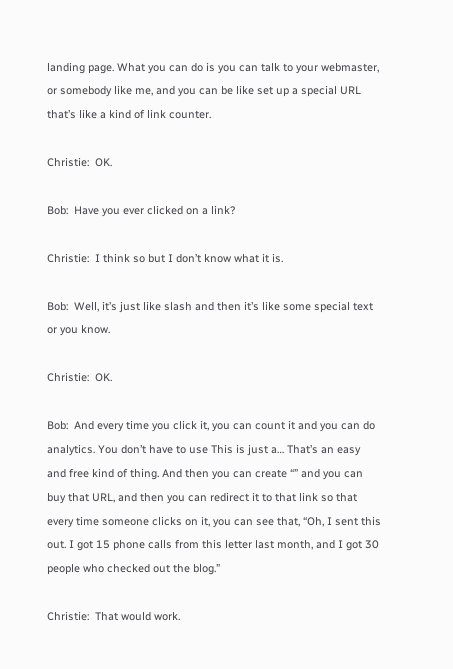landing page. What you can do is you can talk to your webmaster, or somebody like me, and you can be like set up a special URL that’s like a kind of link counter.

Christie:  OK.

Bob:  Have you ever clicked on a link?

Christie:  I think so but I don’t know what it is.

Bob:  Well, it’s just like slash and then it’s like some special text or you know.

Christie:  OK.

Bob:  And every time you click it, you can count it and you can do analytics. You don’t have to use This is just a… That’s an easy and free kind of thing. And then you can create “” and you can buy that URL, and then you can redirect it to that link so that every time someone clicks on it, you can see that, “Oh, I sent this out. I got 15 phone calls from this letter last month, and I got 30 people who checked out the blog.”

Christie:  That would work.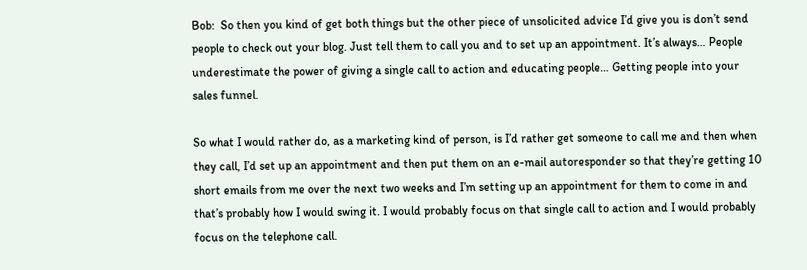Bob:  So then you kind of get both things but the other piece of unsolicited advice I’d give you is don’t send people to check out your blog. Just tell them to call you and to set up an appointment. It’s always… People underestimate the power of giving a single call to action and educating people… Getting people into your sales funnel.

So what I would rather do, as a marketing kind of person, is I’d rather get someone to call me and then when they call, I’d set up an appointment and then put them on an e-mail autoresponder so that they’re getting 10 short emails from me over the next two weeks and I’m setting up an appointment for them to come in and that’s probably how I would swing it. I would probably focus on that single call to action and I would probably focus on the telephone call.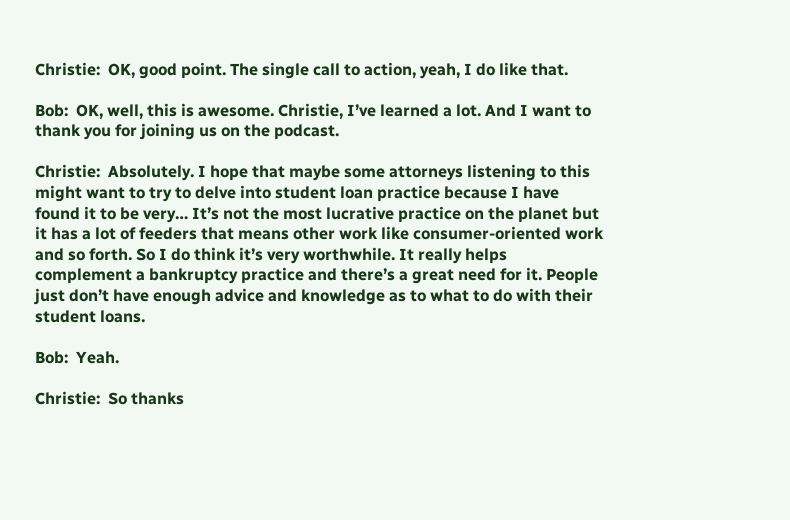Christie:  OK, good point. The single call to action, yeah, I do like that.

Bob:  OK, well, this is awesome. Christie, I’ve learned a lot. And I want to thank you for joining us on the podcast.

Christie:  Absolutely. I hope that maybe some attorneys listening to this might want to try to delve into student loan practice because I have found it to be very… It’s not the most lucrative practice on the planet but it has a lot of feeders that means other work like consumer-oriented work and so forth. So I do think it’s very worthwhile. It really helps complement a bankruptcy practice and there’s a great need for it. People just don’t have enough advice and knowledge as to what to do with their student loans.

Bob:  Yeah.

Christie:  So thanks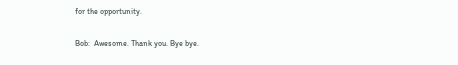for the opportunity.

Bob:  Awesome. Thank you. Bye bye.